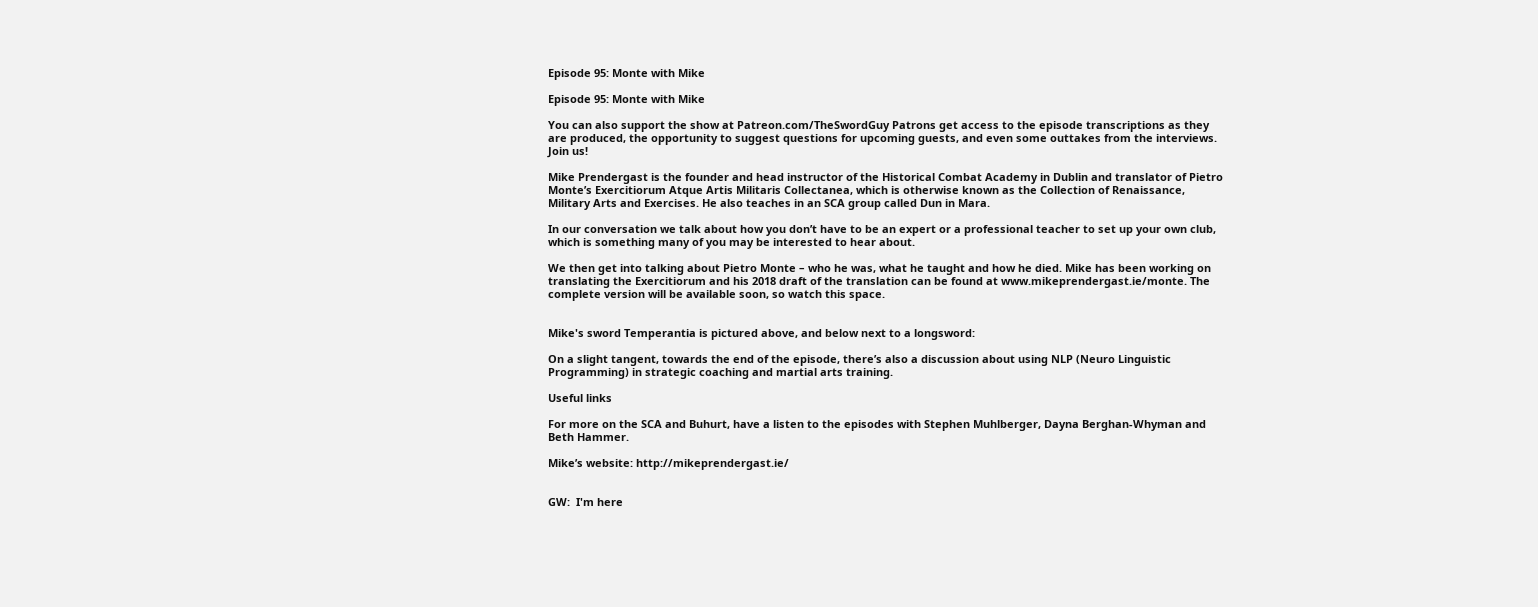Episode 95: Monte with Mike

Episode 95: Monte with Mike

You can also support the show at Patreon.com/TheSwordGuy Patrons get access to the episode transcriptions as they are produced, the opportunity to suggest questions for upcoming guests, and even some outtakes from the interviews. Join us!

Mike Prendergast is the founder and head instructor of the Historical Combat Academy in Dublin and translator of Pietro Monte’s Exercitiorum Atque Artis Militaris Collectanea, which is otherwise known as the Collection of Renaissance, Military Arts and Exercises. He also teaches in an SCA group called Dun in Mara.

In our conversation we talk about how you don’t have to be an expert or a professional teacher to set up your own club, which is something many of you may be interested to hear about.

We then get into talking about Pietro Monte – who he was, what he taught and how he died. Mike has been working on translating the Exercitiorum and his 2018 draft of the translation can be found at www.mikeprendergast.ie/monte. The complete version will be available soon, so watch this space.


Mike's sword Temperantia is pictured above, and below next to a longsword:

On a slight tangent, towards the end of the episode, there’s also a discussion about using NLP (Neuro Linguistic Programming) in strategic coaching and martial arts training.

Useful links

For more on the SCA and Buhurt, have a listen to the episodes with Stephen Muhlberger, Dayna Berghan-Whyman and Beth Hammer.

Mike’s website: http://mikeprendergast.ie/


GW:  I'm here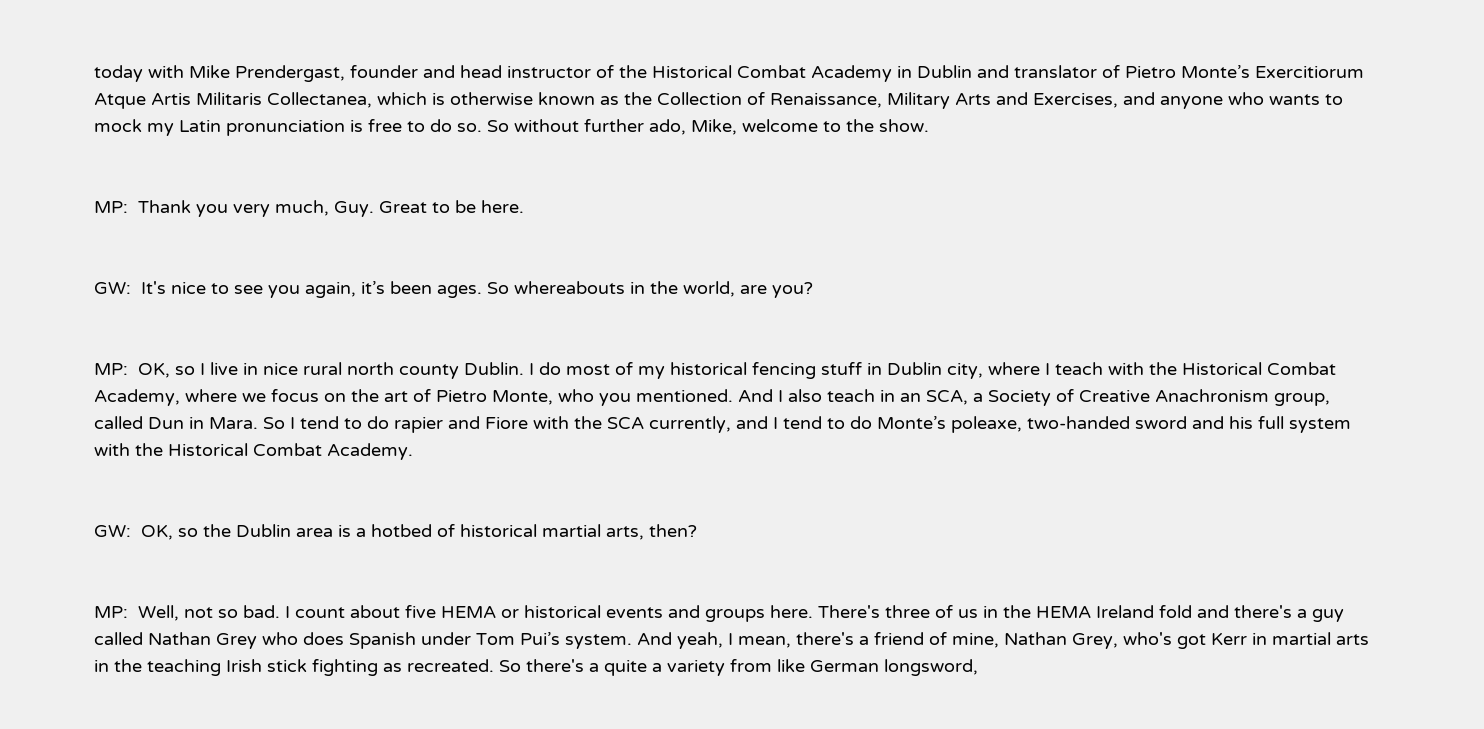today with Mike Prendergast, founder and head instructor of the Historical Combat Academy in Dublin and translator of Pietro Monte’s Exercitiorum Atque Artis Militaris Collectanea, which is otherwise known as the Collection of Renaissance, Military Arts and Exercises, and anyone who wants to mock my Latin pronunciation is free to do so. So without further ado, Mike, welcome to the show.


MP:  Thank you very much, Guy. Great to be here.


GW:  It's nice to see you again, it’s been ages. So whereabouts in the world, are you?


MP:  OK, so I live in nice rural north county Dublin. I do most of my historical fencing stuff in Dublin city, where I teach with the Historical Combat Academy, where we focus on the art of Pietro Monte, who you mentioned. And I also teach in an SCA, a Society of Creative Anachronism group, called Dun in Mara. So I tend to do rapier and Fiore with the SCA currently, and I tend to do Monte’s poleaxe, two-handed sword and his full system with the Historical Combat Academy.


GW:  OK, so the Dublin area is a hotbed of historical martial arts, then?


MP:  Well, not so bad. I count about five HEMA or historical events and groups here. There's three of us in the HEMA Ireland fold and there's a guy called Nathan Grey who does Spanish under Tom Pui’s system. And yeah, I mean, there's a friend of mine, Nathan Grey, who's got Kerr in martial arts in the teaching Irish stick fighting as recreated. So there's a quite a variety from like German longsword,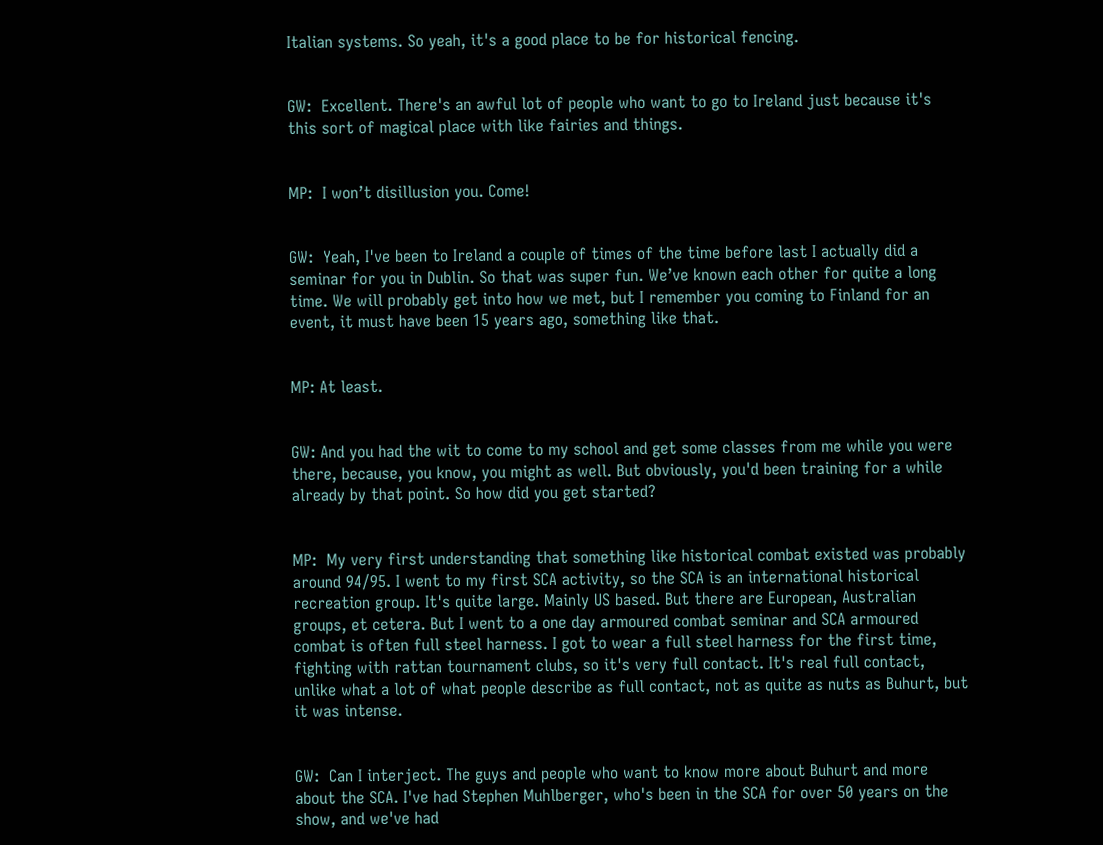Italian systems. So yeah, it's a good place to be for historical fencing.


GW:  Excellent. There's an awful lot of people who want to go to Ireland just because it's this sort of magical place with like fairies and things.


MP:  I won’t disillusion you. Come!


GW:  Yeah, I've been to Ireland a couple of times of the time before last I actually did a seminar for you in Dublin. So that was super fun. We’ve known each other for quite a long time. We will probably get into how we met, but I remember you coming to Finland for an event, it must have been 15 years ago, something like that.


MP: At least.


GW: And you had the wit to come to my school and get some classes from me while you were there, because, you know, you might as well. But obviously, you'd been training for a while already by that point. So how did you get started?


MP:  My very first understanding that something like historical combat existed was probably around 94/95. I went to my first SCA activity, so the SCA is an international historical recreation group. It's quite large. Mainly US based. But there are European, Australian groups, et cetera. But I went to a one day armoured combat seminar and SCA armoured combat is often full steel harness. I got to wear a full steel harness for the first time, fighting with rattan tournament clubs, so it's very full contact. It's real full contact, unlike what a lot of what people describe as full contact, not as quite as nuts as Buhurt, but it was intense.


GW:  Can I interject. The guys and people who want to know more about Buhurt and more about the SCA. I've had Stephen Muhlberger, who's been in the SCA for over 50 years on the show, and we've had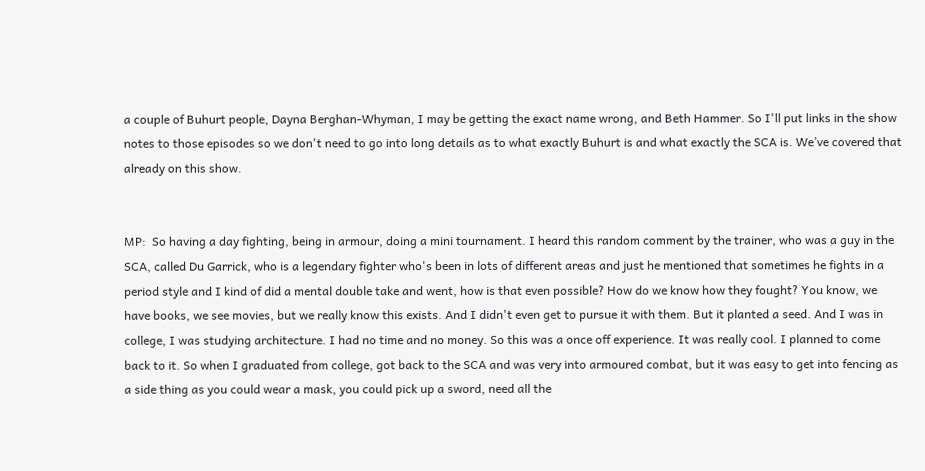a couple of Buhurt people, Dayna Berghan-Whyman, I may be getting the exact name wrong, and Beth Hammer. So I'll put links in the show notes to those episodes so we don't need to go into long details as to what exactly Buhurt is and what exactly the SCA is. We’ve covered that already on this show.


MP:  So having a day fighting, being in armour, doing a mini tournament. I heard this random comment by the trainer, who was a guy in the SCA, called Du Garrick, who is a legendary fighter who's been in lots of different areas and just he mentioned that sometimes he fights in a period style and I kind of did a mental double take and went, how is that even possible? How do we know how they fought? You know, we have books, we see movies, but we really know this exists. And I didn't even get to pursue it with them. But it planted a seed. And I was in college, I was studying architecture. I had no time and no money. So this was a once off experience. It was really cool. I planned to come back to it. So when I graduated from college, got back to the SCA and was very into armoured combat, but it was easy to get into fencing as a side thing as you could wear a mask, you could pick up a sword, need all the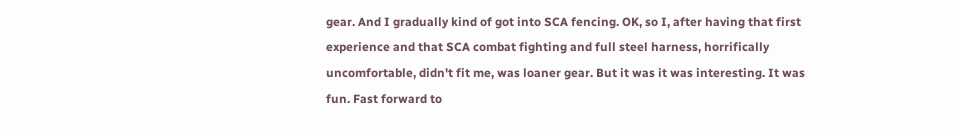gear. And I gradually kind of got into SCA fencing. OK, so I, after having that first experience and that SCA combat fighting and full steel harness, horrifically uncomfortable, didn't fit me, was loaner gear. But it was it was interesting. It was fun. Fast forward to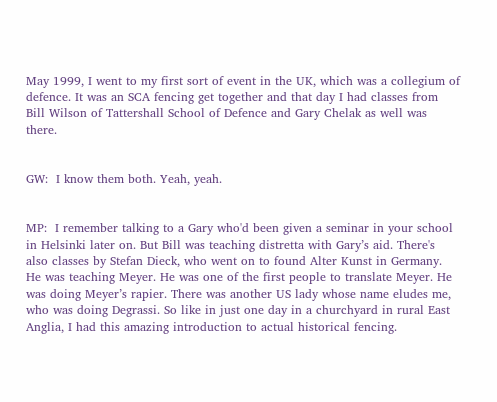May 1999, I went to my first sort of event in the UK, which was a collegium of defence. It was an SCA fencing get together and that day I had classes from Bill Wilson of Tattershall School of Defence and Gary Chelak as well was there.


GW:  I know them both. Yeah, yeah.


MP:  I remember talking to a Gary who'd been given a seminar in your school in Helsinki later on. But Bill was teaching distretta with Gary’s aid. There's also classes by Stefan Dieck, who went on to found Alter Kunst in Germany. He was teaching Meyer. He was one of the first people to translate Meyer. He was doing Meyer’s rapier. There was another US lady whose name eludes me, who was doing Degrassi. So like in just one day in a churchyard in rural East Anglia, I had this amazing introduction to actual historical fencing.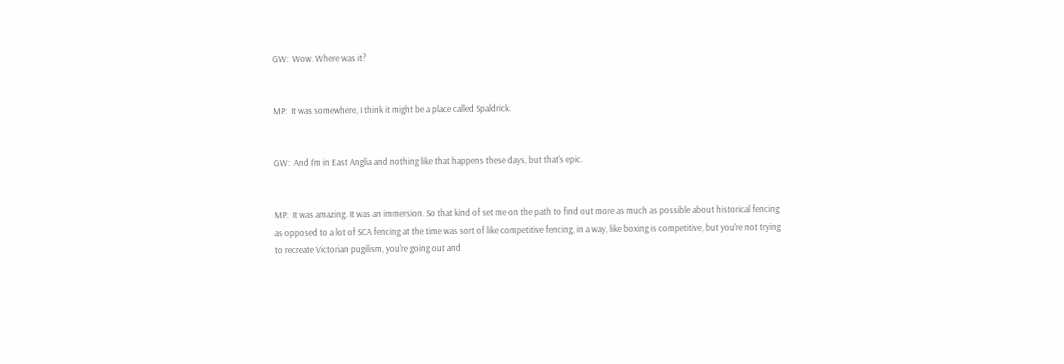GW:  Wow. Where was it?


MP:  It was somewhere, I think it might be a place called Spaldrick.


GW:  And I'm in East Anglia and nothing like that happens these days, but that's epic.


MP:  It was amazing. It was an immersion. So that kind of set me on the path to find out more as much as possible about historical fencing as opposed to a lot of SCA fencing at the time was sort of like competitive fencing, in a way, like boxing is competitive, but you're not trying to recreate Victorian pugilism, you're going out and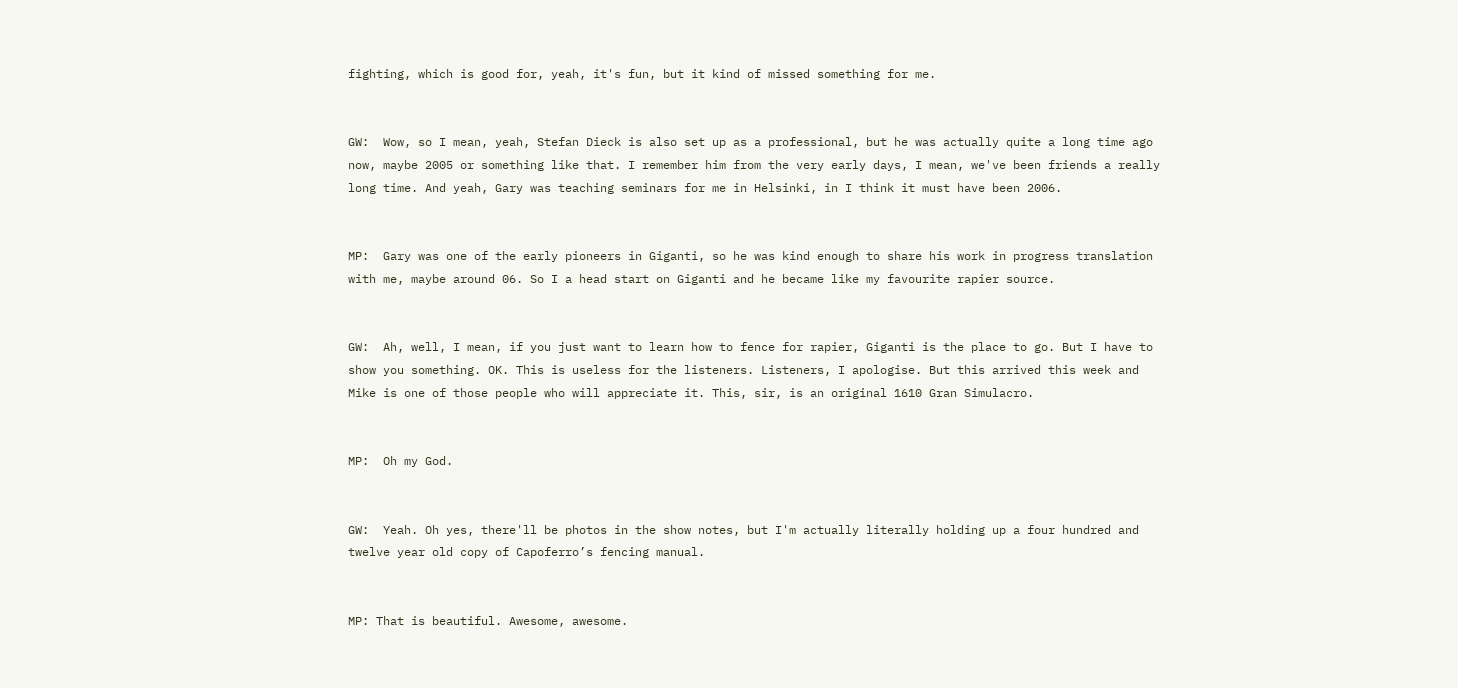fighting, which is good for, yeah, it's fun, but it kind of missed something for me.


GW:  Wow, so I mean, yeah, Stefan Dieck is also set up as a professional, but he was actually quite a long time ago now, maybe 2005 or something like that. I remember him from the very early days, I mean, we've been friends a really long time. And yeah, Gary was teaching seminars for me in Helsinki, in I think it must have been 2006.


MP:  Gary was one of the early pioneers in Giganti, so he was kind enough to share his work in progress translation with me, maybe around 06. So I a head start on Giganti and he became like my favourite rapier source.


GW:  Ah, well, I mean, if you just want to learn how to fence for rapier, Giganti is the place to go. But I have to show you something. OK. This is useless for the listeners. Listeners, I apologise. But this arrived this week and Mike is one of those people who will appreciate it. This, sir, is an original 1610 Gran Simulacro.


MP:  Oh my God.


GW:  Yeah. Oh yes, there'll be photos in the show notes, but I'm actually literally holding up a four hundred and twelve year old copy of Capoferro’s fencing manual.


MP: That is beautiful. Awesome, awesome.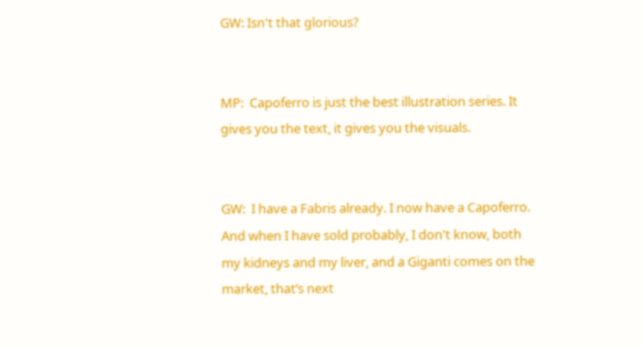GW: Isn't that glorious?


MP:  Capoferro is just the best illustration series. It gives you the text, it gives you the visuals.


GW:  I have a Fabris already. I now have a Capoferro. And when I have sold probably, I don't know, both my kidneys and my liver, and a Giganti comes on the market, that’s next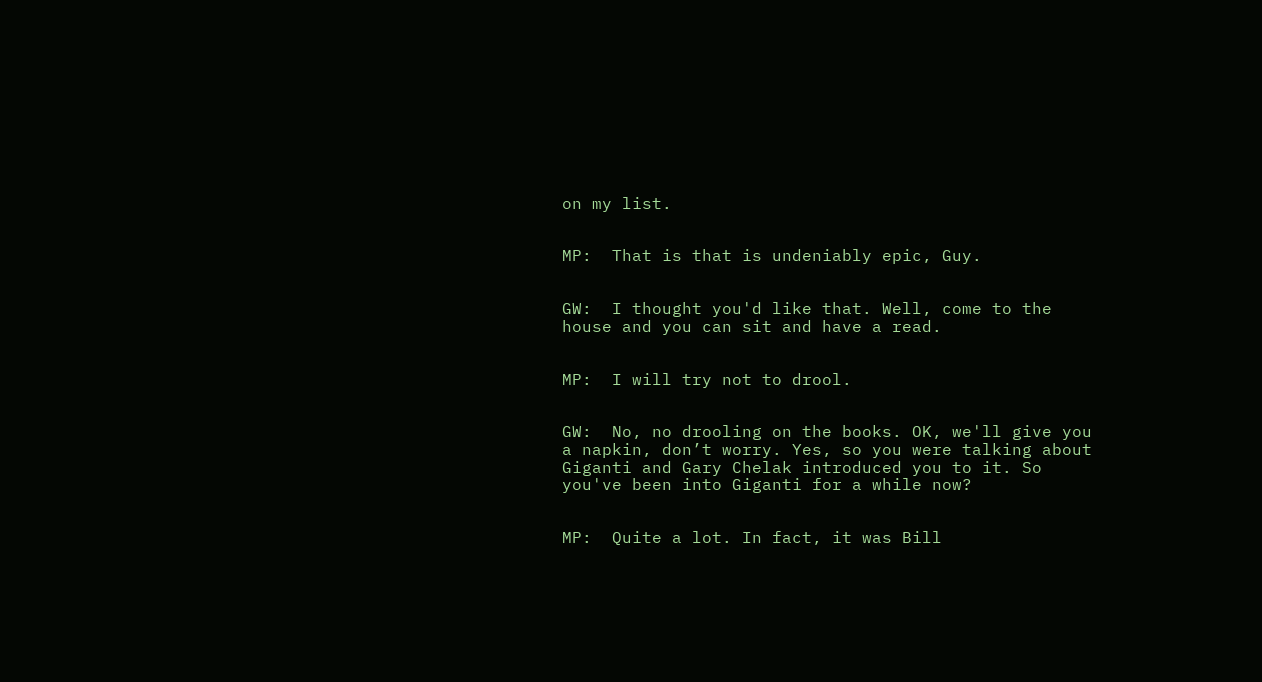on my list.


MP:  That is that is undeniably epic, Guy.


GW:  I thought you'd like that. Well, come to the house and you can sit and have a read.


MP:  I will try not to drool.


GW:  No, no drooling on the books. OK, we'll give you a napkin, don’t worry. Yes, so you were talking about Giganti and Gary Chelak introduced you to it. So you've been into Giganti for a while now?


MP:  Quite a lot. In fact, it was Bill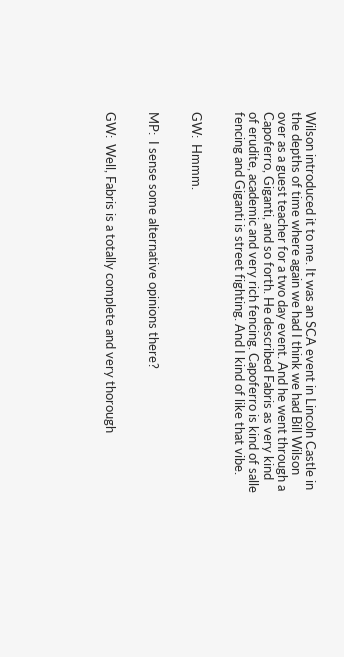Wilson introduced it to me. It was an SCA event in Lincoln Castle in the depths of time where again we had I think we had Bill Wilson over as a guest teacher for a two day event. And he went through a Capoferro, Giganti, and so forth. He described Fabris as very kind of erudite, academic and very rich fencing. Capoferro is kind of salle fencing and Giganti is street fighting. And I kind of like that vibe.


GW:  Hmmm.


MP:  I sense some alternative opinions there?


GW:  Well, Fabris is a totally complete and very thorough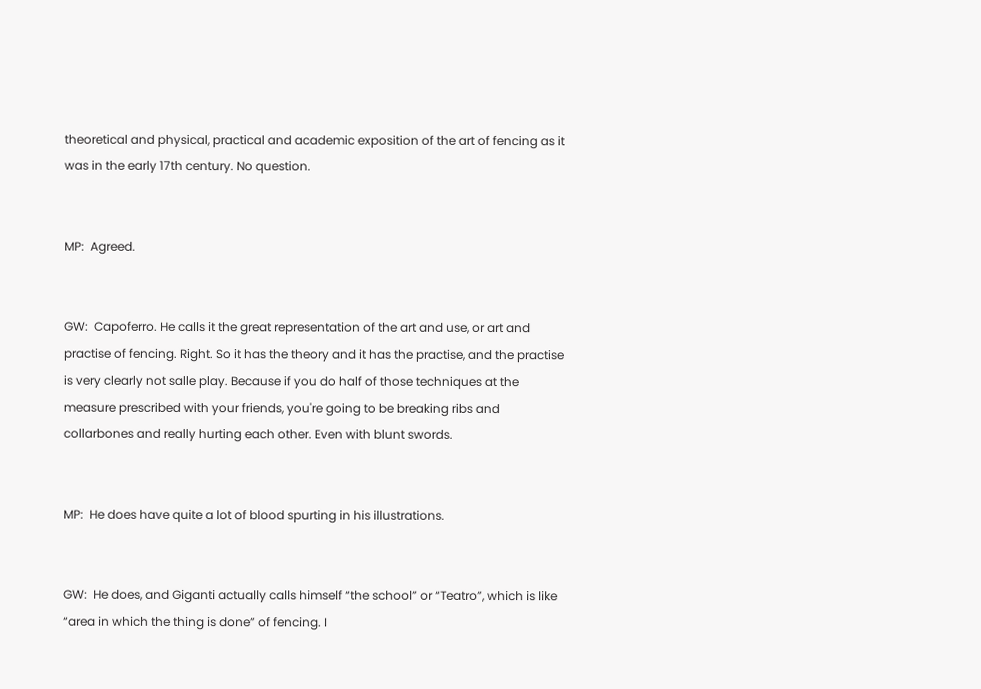theoretical and physical, practical and academic exposition of the art of fencing as it was in the early 17th century. No question.


MP:  Agreed.


GW:  Capoferro. He calls it the great representation of the art and use, or art and practise of fencing. Right. So it has the theory and it has the practise, and the practise is very clearly not salle play. Because if you do half of those techniques at the measure prescribed with your friends, you're going to be breaking ribs and collarbones and really hurting each other. Even with blunt swords.


MP:  He does have quite a lot of blood spurting in his illustrations.


GW:  He does, and Giganti actually calls himself “the school” or “Teatro”, which is like “area in which the thing is done” of fencing. I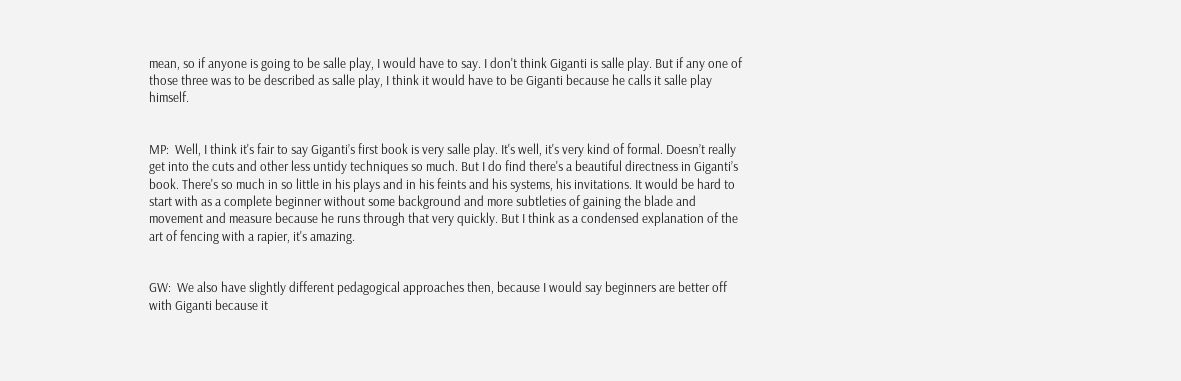mean, so if anyone is going to be salle play, I would have to say. I don't think Giganti is salle play. But if any one of those three was to be described as salle play, I think it would have to be Giganti because he calls it salle play himself.


MP:  Well, I think it's fair to say Giganti’s first book is very salle play. It's well, it's very kind of formal. Doesn’t really get into the cuts and other less untidy techniques so much. But I do find there's a beautiful directness in Giganti’s book. There's so much in so little in his plays and in his feints and his systems, his invitations. It would be hard to start with as a complete beginner without some background and more subtleties of gaining the blade and movement and measure because he runs through that very quickly. But I think as a condensed explanation of the art of fencing with a rapier, it's amazing.


GW:  We also have slightly different pedagogical approaches then, because I would say beginners are better off with Giganti because it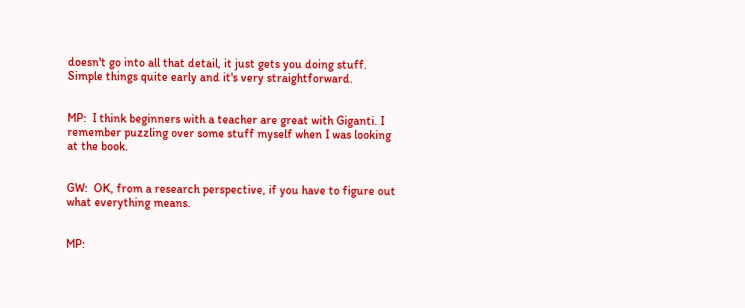doesn't go into all that detail, it just gets you doing stuff. Simple things quite early and it's very straightforward.


MP:  I think beginners with a teacher are great with Giganti. I remember puzzling over some stuff myself when I was looking at the book.


GW:  OK, from a research perspective, if you have to figure out what everything means.


MP: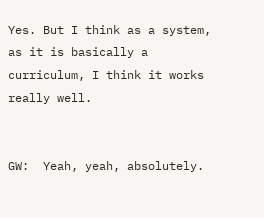Yes. But I think as a system, as it is basically a curriculum, I think it works really well.


GW:  Yeah, yeah, absolutely.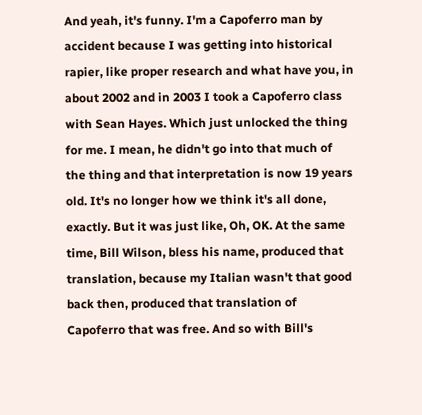And yeah, it's funny. I'm a Capoferro man by accident because I was getting into historical rapier, like proper research and what have you, in about 2002 and in 2003 I took a Capoferro class with Sean Hayes. Which just unlocked the thing for me. I mean, he didn't go into that much of the thing and that interpretation is now 19 years old. It's no longer how we think it's all done, exactly. But it was just like, Oh, OK. At the same time, Bill Wilson, bless his name, produced that translation, because my Italian wasn't that good back then, produced that translation of Capoferro that was free. And so with Bill's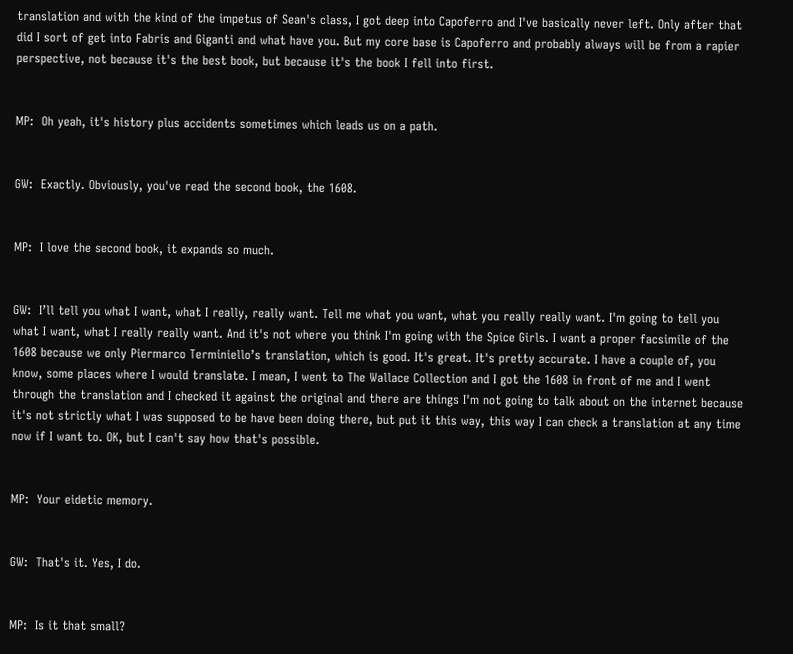translation and with the kind of the impetus of Sean's class, I got deep into Capoferro and I've basically never left. Only after that did I sort of get into Fabris and Giganti and what have you. But my core base is Capoferro and probably always will be from a rapier perspective, not because it's the best book, but because it's the book I fell into first.


MP:  Oh yeah, it's history plus accidents sometimes which leads us on a path.


GW:  Exactly. Obviously, you've read the second book, the 1608.


MP:  I love the second book, it expands so much.


GW:  I’ll tell you what I want, what I really, really want. Tell me what you want, what you really really want. I'm going to tell you what I want, what I really really want. And it's not where you think I'm going with the Spice Girls. I want a proper facsimile of the 1608 because we only Piermarco Terminiello’s translation, which is good. It's great. It's pretty accurate. I have a couple of, you know, some places where I would translate. I mean, I went to The Wallace Collection and I got the 1608 in front of me and I went through the translation and I checked it against the original and there are things I'm not going to talk about on the internet because it's not strictly what I was supposed to be have been doing there, but put it this way, this way I can check a translation at any time now if I want to. OK, but I can't say how that's possible.


MP:  Your eidetic memory.


GW:  That's it. Yes, I do.


MP:  Is it that small?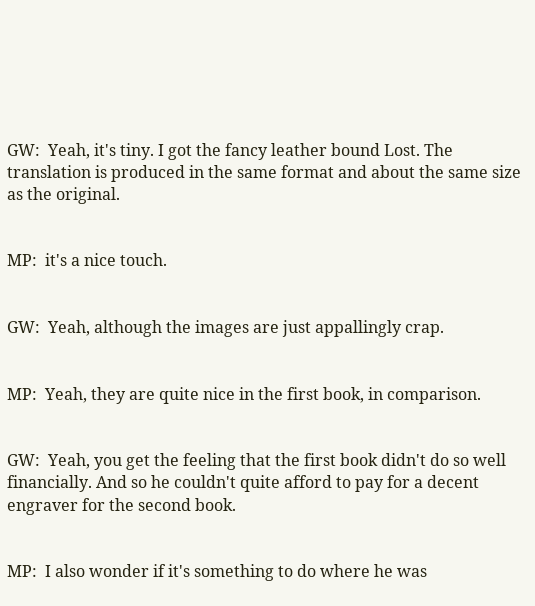GW:  Yeah, it's tiny. I got the fancy leather bound Lost. The translation is produced in the same format and about the same size as the original.


MP:  it's a nice touch.


GW:  Yeah, although the images are just appallingly crap.


MP:  Yeah, they are quite nice in the first book, in comparison.


GW:  Yeah, you get the feeling that the first book didn't do so well financially. And so he couldn't quite afford to pay for a decent engraver for the second book.


MP:  I also wonder if it's something to do where he was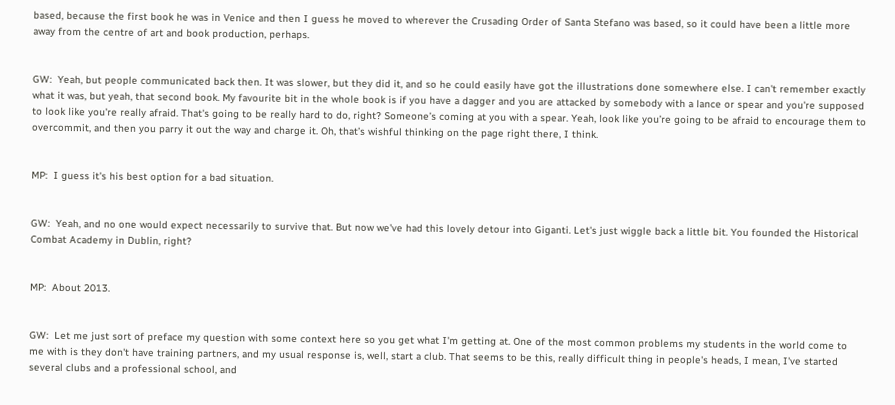based, because the first book he was in Venice and then I guess he moved to wherever the Crusading Order of Santa Stefano was based, so it could have been a little more away from the centre of art and book production, perhaps.


GW:  Yeah, but people communicated back then. It was slower, but they did it, and so he could easily have got the illustrations done somewhere else. I can't remember exactly what it was, but yeah, that second book. My favourite bit in the whole book is if you have a dagger and you are attacked by somebody with a lance or spear and you're supposed to look like you're really afraid. That's going to be really hard to do, right? Someone’s coming at you with a spear. Yeah, look like you’re going to be afraid to encourage them to overcommit, and then you parry it out the way and charge it. Oh, that’s wishful thinking on the page right there, I think.


MP:  I guess it's his best option for a bad situation.


GW:  Yeah, and no one would expect necessarily to survive that. But now we've had this lovely detour into Giganti. Let's just wiggle back a little bit. You founded the Historical Combat Academy in Dublin, right?


MP:  About 2013.


GW:  Let me just sort of preface my question with some context here so you get what I'm getting at. One of the most common problems my students in the world come to me with is they don't have training partners, and my usual response is, well, start a club. That seems to be this, really difficult thing in people's heads, I mean, I've started several clubs and a professional school, and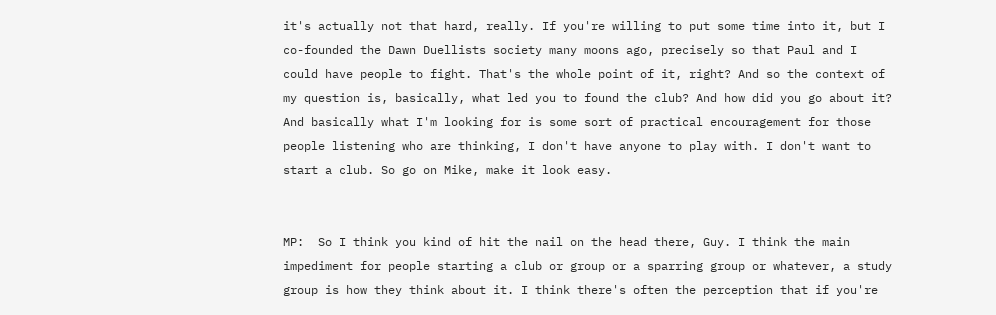it's actually not that hard, really. If you're willing to put some time into it, but I co-founded the Dawn Duellists society many moons ago, precisely so that Paul and I could have people to fight. That's the whole point of it, right? And so the context of my question is, basically, what led you to found the club? And how did you go about it? And basically what I'm looking for is some sort of practical encouragement for those people listening who are thinking, I don't have anyone to play with. I don't want to start a club. So go on Mike, make it look easy.


MP:  So I think you kind of hit the nail on the head there, Guy. I think the main impediment for people starting a club or group or a sparring group or whatever, a study group is how they think about it. I think there's often the perception that if you're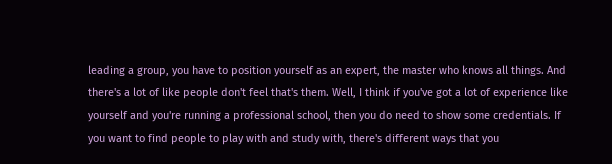leading a group, you have to position yourself as an expert, the master who knows all things. And there's a lot of like people don't feel that's them. Well, I think if you've got a lot of experience like yourself and you're running a professional school, then you do need to show some credentials. If you want to find people to play with and study with, there's different ways that you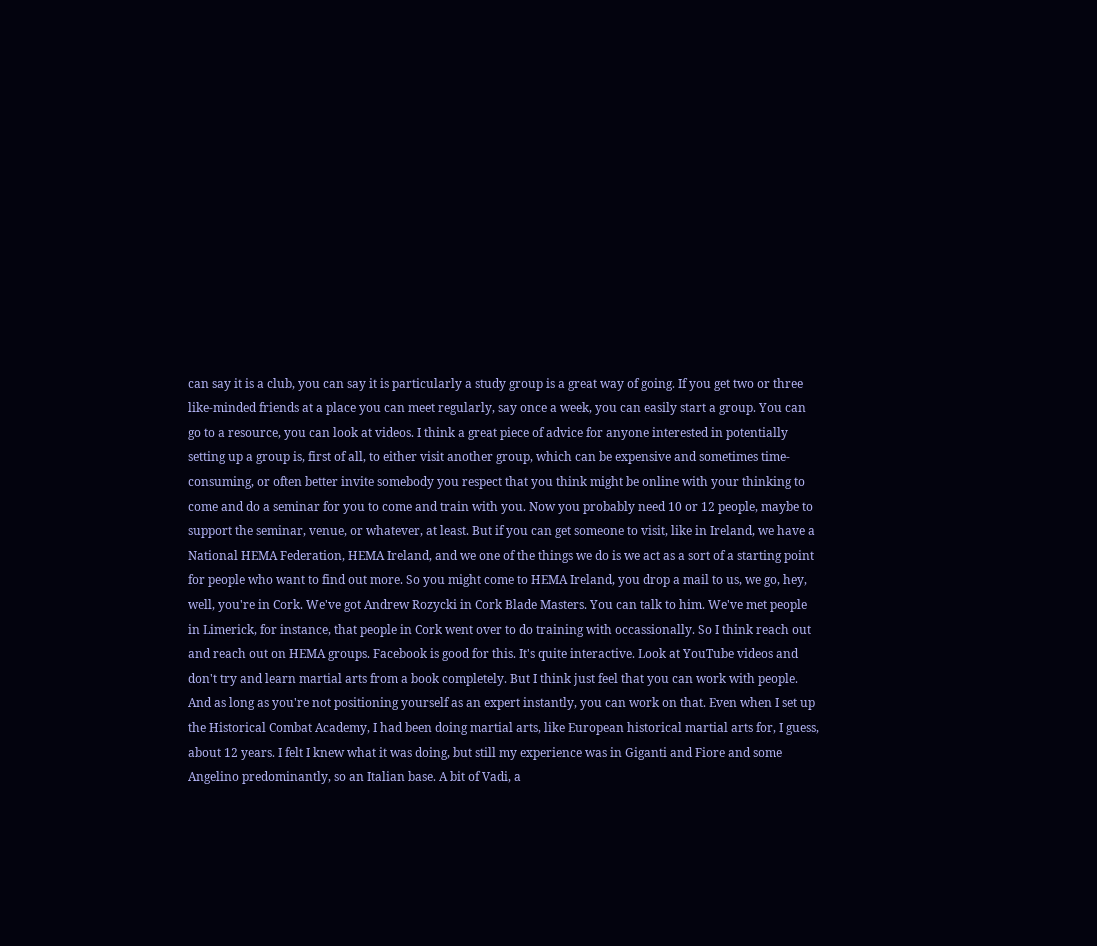can say it is a club, you can say it is particularly a study group is a great way of going. If you get two or three like-minded friends at a place you can meet regularly, say once a week, you can easily start a group. You can go to a resource, you can look at videos. I think a great piece of advice for anyone interested in potentially setting up a group is, first of all, to either visit another group, which can be expensive and sometimes time-consuming, or often better invite somebody you respect that you think might be online with your thinking to come and do a seminar for you to come and train with you. Now you probably need 10 or 12 people, maybe to support the seminar, venue, or whatever, at least. But if you can get someone to visit, like in Ireland, we have a National HEMA Federation, HEMA Ireland, and we one of the things we do is we act as a sort of a starting point for people who want to find out more. So you might come to HEMA Ireland, you drop a mail to us, we go, hey, well, you're in Cork. We've got Andrew Rozycki in Cork Blade Masters. You can talk to him. We've met people in Limerick, for instance, that people in Cork went over to do training with occassionally. So I think reach out and reach out on HEMA groups. Facebook is good for this. It's quite interactive. Look at YouTube videos and don't try and learn martial arts from a book completely. But I think just feel that you can work with people. And as long as you're not positioning yourself as an expert instantly, you can work on that. Even when I set up the Historical Combat Academy, I had been doing martial arts, like European historical martial arts for, I guess, about 12 years. I felt I knew what it was doing, but still my experience was in Giganti and Fiore and some Angelino predominantly, so an Italian base. A bit of Vadi, a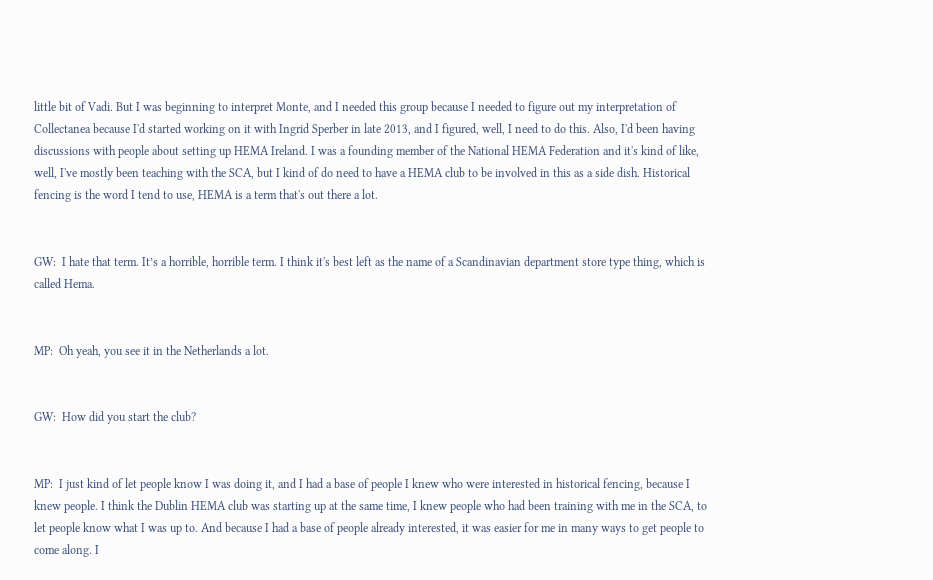little bit of Vadi. But I was beginning to interpret Monte, and I needed this group because I needed to figure out my interpretation of Collectanea because I'd started working on it with Ingrid Sperber in late 2013, and I figured, well, I need to do this. Also, I'd been having discussions with people about setting up HEMA Ireland. I was a founding member of the National HEMA Federation and it's kind of like, well, I've mostly been teaching with the SCA, but I kind of do need to have a HEMA club to be involved in this as a side dish. Historical fencing is the word I tend to use, HEMA is a term that's out there a lot.


GW:  I hate that term. It’s a horrible, horrible term. I think it's best left as the name of a Scandinavian department store type thing, which is called Hema.


MP:  Oh yeah, you see it in the Netherlands a lot.


GW:  How did you start the club?


MP:  I just kind of let people know I was doing it, and I had a base of people I knew who were interested in historical fencing, because I knew people. I think the Dublin HEMA club was starting up at the same time, I knew people who had been training with me in the SCA, to let people know what I was up to. And because I had a base of people already interested, it was easier for me in many ways to get people to come along. I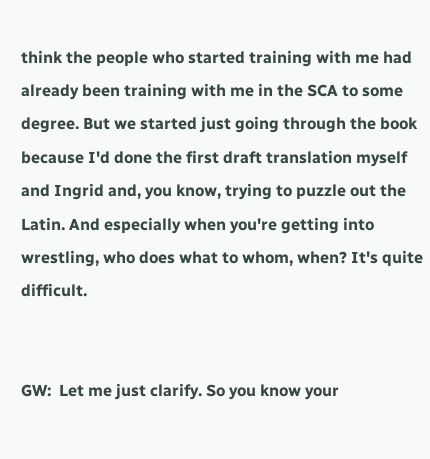think the people who started training with me had already been training with me in the SCA to some degree. But we started just going through the book because I'd done the first draft translation myself and Ingrid and, you know, trying to puzzle out the Latin. And especially when you're getting into wrestling, who does what to whom, when? It's quite difficult.


GW:  Let me just clarify. So you know your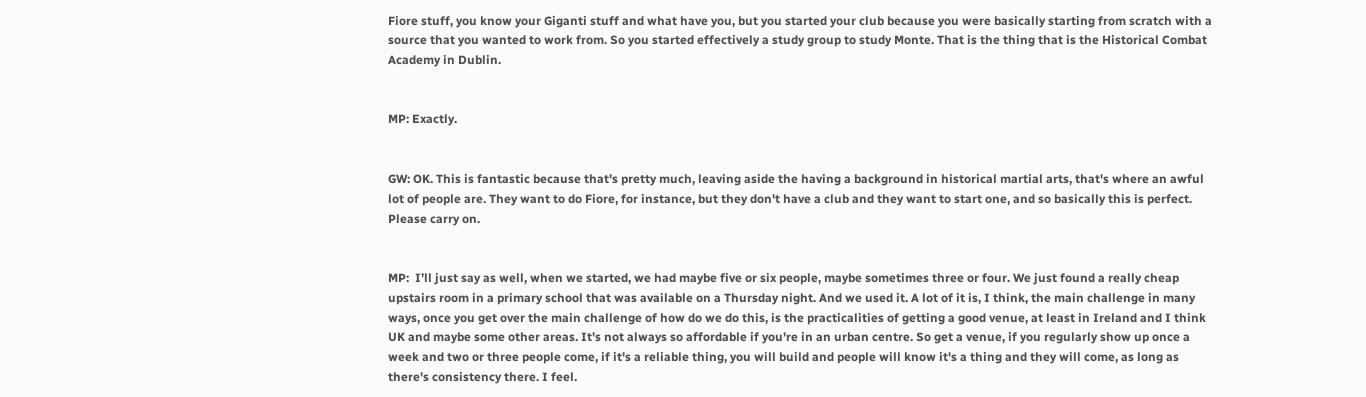Fiore stuff, you know your Giganti stuff and what have you, but you started your club because you were basically starting from scratch with a source that you wanted to work from. So you started effectively a study group to study Monte. That is the thing that is the Historical Combat Academy in Dublin.


MP: Exactly.


GW: OK. This is fantastic because that's pretty much, leaving aside the having a background in historical martial arts, that's where an awful lot of people are. They want to do Fiore, for instance, but they don't have a club and they want to start one, and so basically this is perfect. Please carry on.


MP:  I’ll just say as well, when we started, we had maybe five or six people, maybe sometimes three or four. We just found a really cheap upstairs room in a primary school that was available on a Thursday night. And we used it. A lot of it is, I think, the main challenge in many ways, once you get over the main challenge of how do we do this, is the practicalities of getting a good venue, at least in Ireland and I think UK and maybe some other areas. It's not always so affordable if you're in an urban centre. So get a venue, if you regularly show up once a week and two or three people come, if it's a reliable thing, you will build and people will know it's a thing and they will come, as long as there's consistency there. I feel.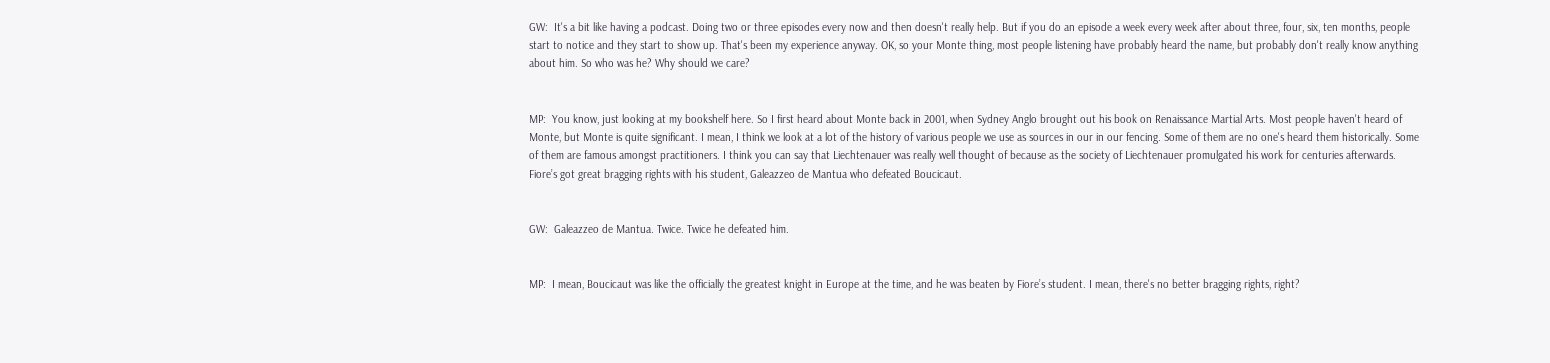GW:  It's a bit like having a podcast. Doing two or three episodes every now and then doesn't really help. But if you do an episode a week every week after about three, four, six, ten months, people start to notice and they start to show up. That's been my experience anyway. OK, so your Monte thing, most people listening have probably heard the name, but probably don't really know anything about him. So who was he? Why should we care?


MP:  You know, just looking at my bookshelf here. So I first heard about Monte back in 2001, when Sydney Anglo brought out his book on Renaissance Martial Arts. Most people haven't heard of Monte, but Monte is quite significant. I mean, I think we look at a lot of the history of various people we use as sources in our in our fencing. Some of them are no one's heard them historically. Some of them are famous amongst practitioners. I think you can say that Liechtenauer was really well thought of because as the society of Liechtenauer promulgated his work for centuries afterwards. Fiore’s got great bragging rights with his student, Galeazzeo de Mantua who defeated Boucicaut.


GW:  Galeazzeo de Mantua. Twice. Twice he defeated him.


MP:  I mean, Boucicaut was like the officially the greatest knight in Europe at the time, and he was beaten by Fiore’s student. I mean, there's no better bragging rights, right?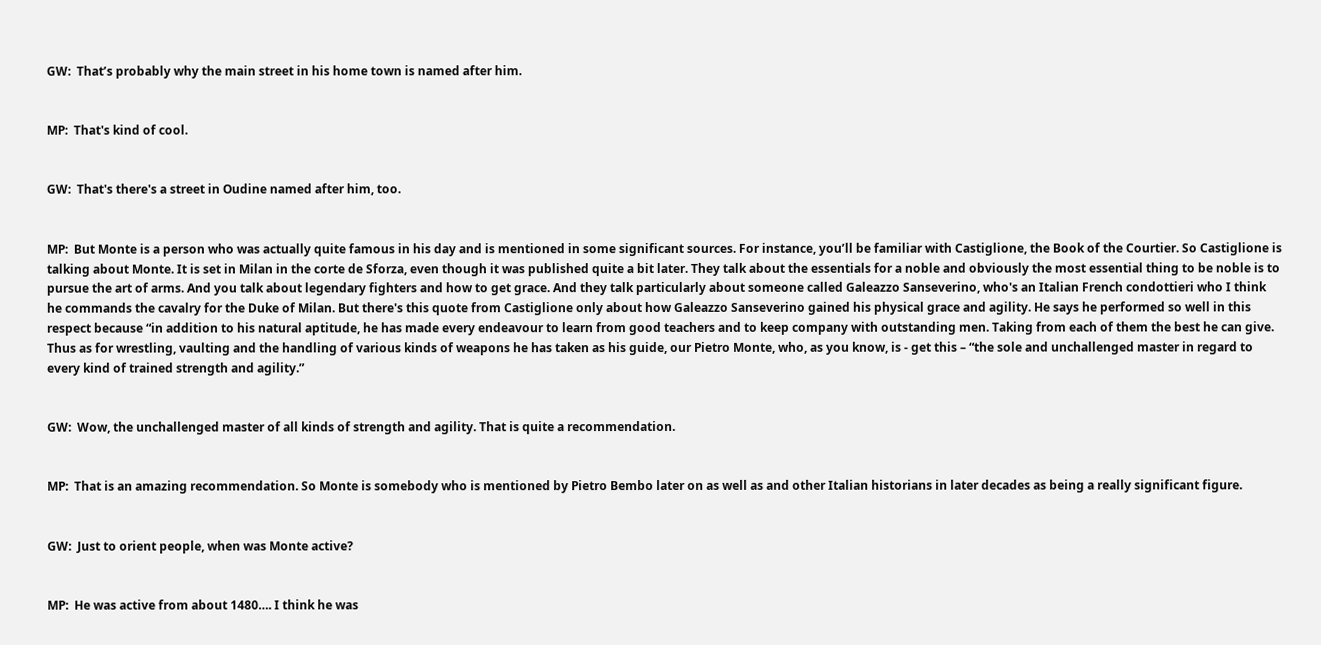GW:  That’s probably why the main street in his home town is named after him.


MP:  That's kind of cool.


GW:  That's there's a street in Oudine named after him, too.


MP:  But Monte is a person who was actually quite famous in his day and is mentioned in some significant sources. For instance, you’ll be familiar with Castiglione, the Book of the Courtier. So Castiglione is talking about Monte. It is set in Milan in the corte de Sforza, even though it was published quite a bit later. They talk about the essentials for a noble and obviously the most essential thing to be noble is to pursue the art of arms. And you talk about legendary fighters and how to get grace. And they talk particularly about someone called Galeazzo Sanseverino, who's an Italian French condottieri who I think he commands the cavalry for the Duke of Milan. But there's this quote from Castiglione only about how Galeazzo Sanseverino gained his physical grace and agility. He says he performed so well in this respect because “in addition to his natural aptitude, he has made every endeavour to learn from good teachers and to keep company with outstanding men. Taking from each of them the best he can give. Thus as for wrestling, vaulting and the handling of various kinds of weapons he has taken as his guide, our Pietro Monte, who, as you know, is - get this – “the sole and unchallenged master in regard to every kind of trained strength and agility.”


GW:  Wow, the unchallenged master of all kinds of strength and agility. That is quite a recommendation.


MP:  That is an amazing recommendation. So Monte is somebody who is mentioned by Pietro Bembo later on as well as and other Italian historians in later decades as being a really significant figure.


GW:  Just to orient people, when was Monte active?


MP:  He was active from about 1480…. I think he was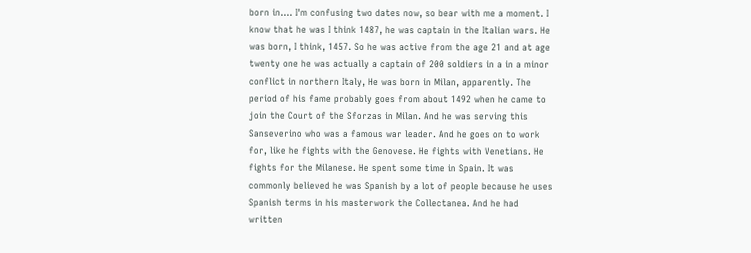born in…. I'm confusing two dates now, so bear with me a moment. I know that he was I think 1487, he was captain in the Italian wars. He was born, I think, 1457. So he was active from the age 21 and at age twenty one he was actually a captain of 200 soldiers in a in a minor conflict in northern Italy, He was born in Milan, apparently. The period of his fame probably goes from about 1492 when he came to join the Court of the Sforzas in Milan. And he was serving this Sanseverino who was a famous war leader. And he goes on to work for, like he fights with the Genovese. He fights with Venetians. He fights for the Milanese. He spent some time in Spain. It was commonly believed he was Spanish by a lot of people because he uses Spanish terms in his masterwork the Collectanea. And he had written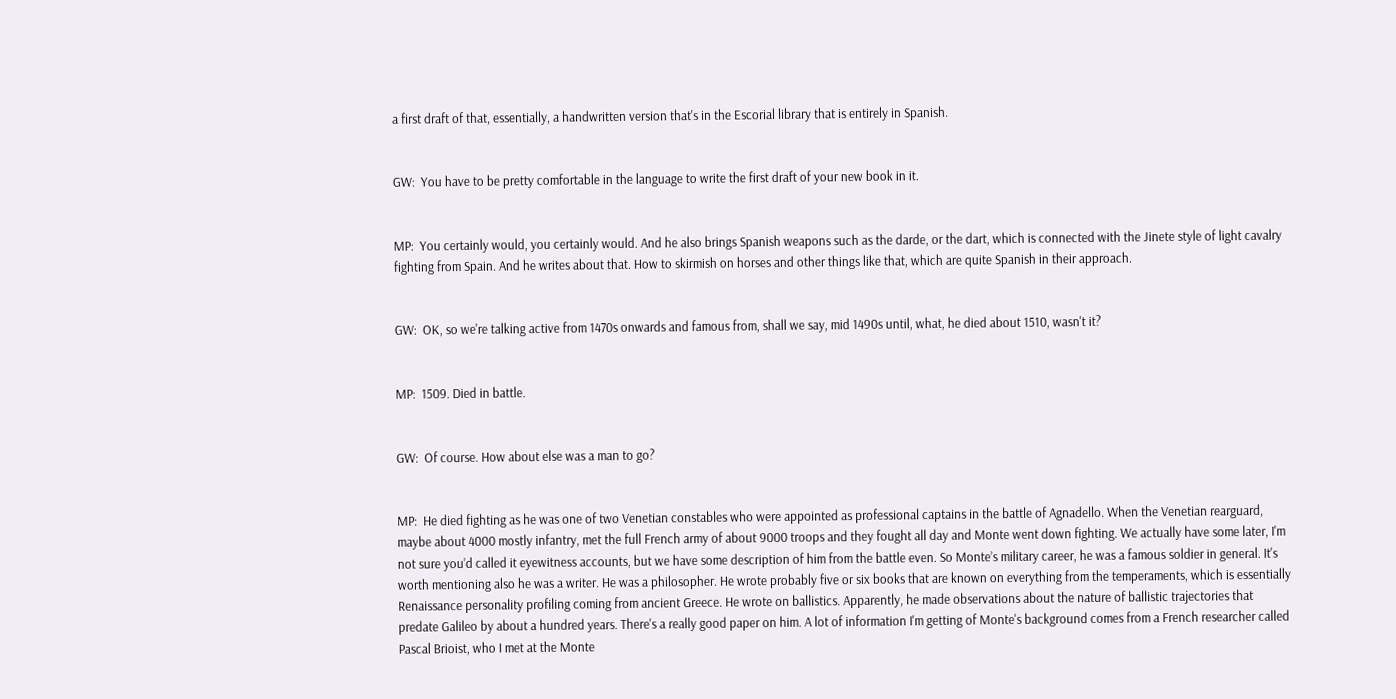a first draft of that, essentially, a handwritten version that's in the Escorial library that is entirely in Spanish.


GW:  You have to be pretty comfortable in the language to write the first draft of your new book in it.


MP:  You certainly would, you certainly would. And he also brings Spanish weapons such as the darde, or the dart, which is connected with the Jinete style of light cavalry fighting from Spain. And he writes about that. How to skirmish on horses and other things like that, which are quite Spanish in their approach.


GW:  OK, so we're talking active from 1470s onwards and famous from, shall we say, mid 1490s until, what, he died about 1510, wasn't it?


MP:  1509. Died in battle.


GW:  Of course. How about else was a man to go?


MP:  He died fighting as he was one of two Venetian constables who were appointed as professional captains in the battle of Agnadello. When the Venetian rearguard, maybe about 4000 mostly infantry, met the full French army of about 9000 troops and they fought all day and Monte went down fighting. We actually have some later, I'm not sure you’d called it eyewitness accounts, but we have some description of him from the battle even. So Monte’s military career, he was a famous soldier in general. It's worth mentioning also he was a writer. He was a philosopher. He wrote probably five or six books that are known on everything from the temperaments, which is essentially Renaissance personality profiling coming from ancient Greece. He wrote on ballistics. Apparently, he made observations about the nature of ballistic trajectories that predate Galileo by about a hundred years. There's a really good paper on him. A lot of information I'm getting of Monte's background comes from a French researcher called Pascal Brioist, who I met at the Monte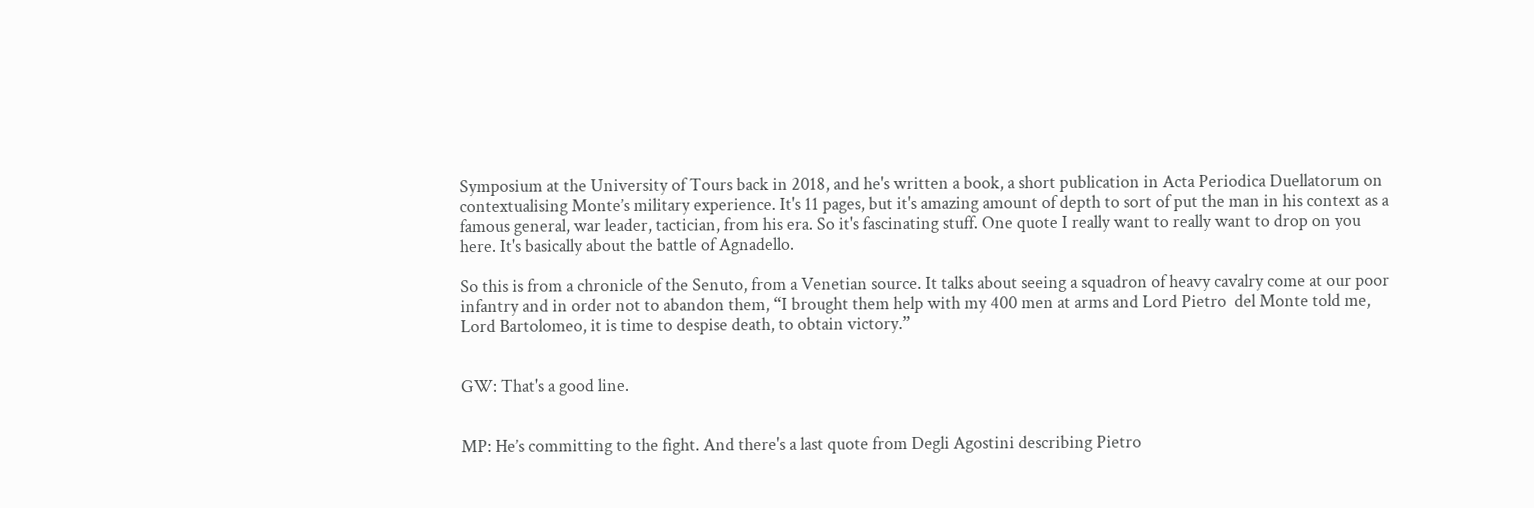Symposium at the University of Tours back in 2018, and he's written a book, a short publication in Acta Periodica Duellatorum on contextualising Monte’s military experience. It's 11 pages, but it's amazing amount of depth to sort of put the man in his context as a famous general, war leader, tactician, from his era. So it's fascinating stuff. One quote I really want to really want to drop on you here. It's basically about the battle of Agnadello.

So this is from a chronicle of the Senuto, from a Venetian source. It talks about seeing a squadron of heavy cavalry come at our poor infantry and in order not to abandon them, “I brought them help with my 400 men at arms and Lord Pietro  del Monte told me, Lord Bartolomeo, it is time to despise death, to obtain victory.”


GW: That's a good line.


MP: He’s committing to the fight. And there's a last quote from Degli Agostini describing Pietro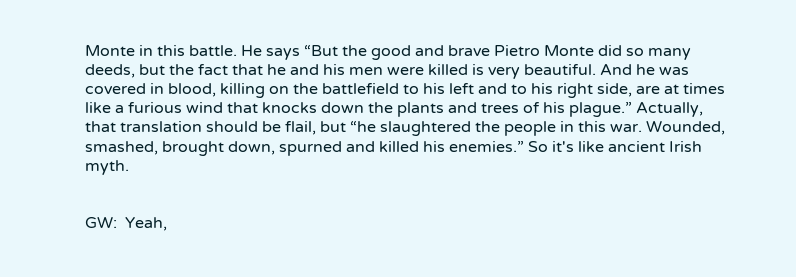Monte in this battle. He says “But the good and brave Pietro Monte did so many deeds, but the fact that he and his men were killed is very beautiful. And he was covered in blood, killing on the battlefield to his left and to his right side, are at times like a furious wind that knocks down the plants and trees of his plague.” Actually, that translation should be flail, but “he slaughtered the people in this war. Wounded, smashed, brought down, spurned and killed his enemies.” So it's like ancient Irish myth.


GW:  Yeah,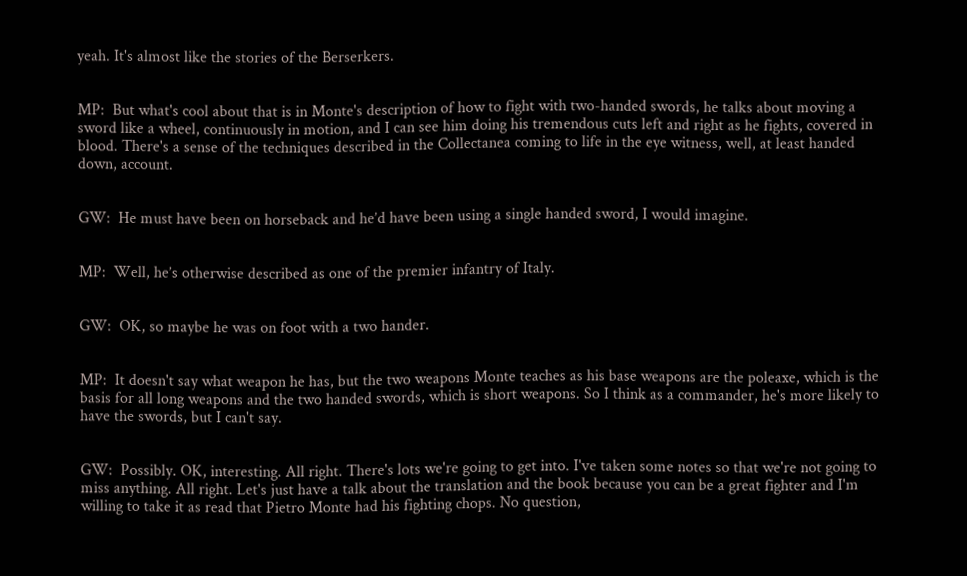yeah. It's almost like the stories of the Berserkers.


MP:  But what's cool about that is in Monte's description of how to fight with two-handed swords, he talks about moving a sword like a wheel, continuously in motion, and I can see him doing his tremendous cuts left and right as he fights, covered in blood. There's a sense of the techniques described in the Collectanea coming to life in the eye witness, well, at least handed down, account.


GW:  He must have been on horseback and he’d have been using a single handed sword, I would imagine.


MP:  Well, he’s otherwise described as one of the premier infantry of Italy.


GW:  OK, so maybe he was on foot with a two hander.


MP:  It doesn't say what weapon he has, but the two weapons Monte teaches as his base weapons are the poleaxe, which is the basis for all long weapons and the two handed swords, which is short weapons. So I think as a commander, he's more likely to have the swords, but I can't say.


GW:  Possibly. OK, interesting. All right. There's lots we're going to get into. I've taken some notes so that we're not going to miss anything. All right. Let's just have a talk about the translation and the book because you can be a great fighter and I'm willing to take it as read that Pietro Monte had his fighting chops. No question,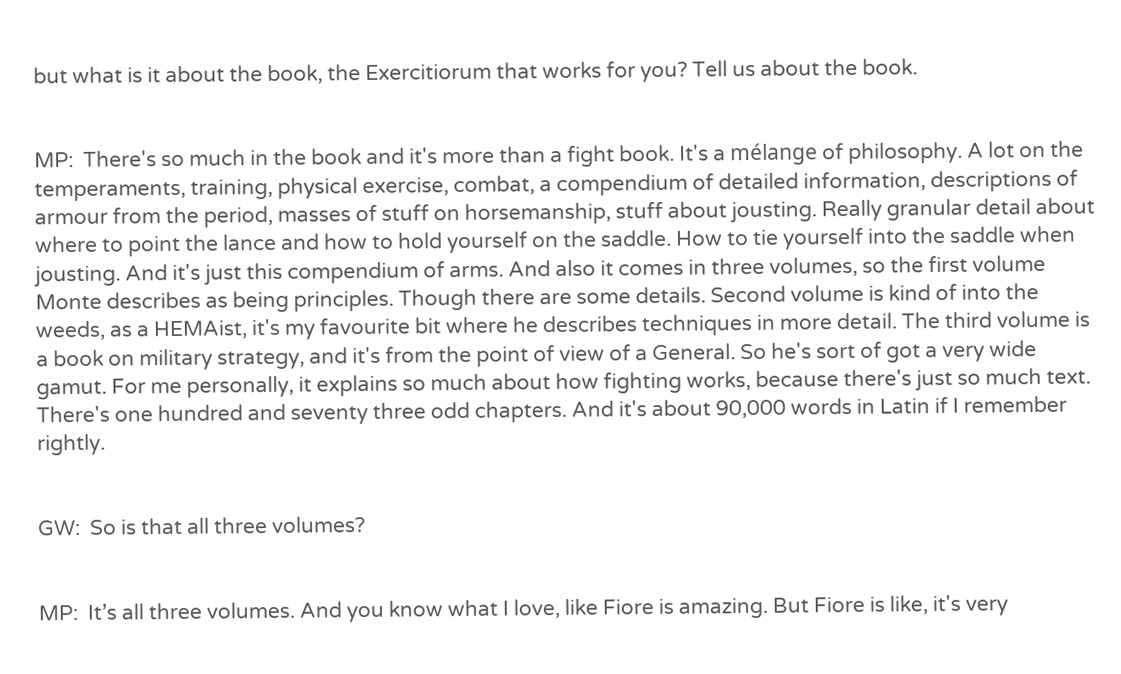but what is it about the book, the Exercitiorum that works for you? Tell us about the book.


MP:  There's so much in the book and it's more than a fight book. It's a mélange of philosophy. A lot on the temperaments, training, physical exercise, combat, a compendium of detailed information, descriptions of armour from the period, masses of stuff on horsemanship, stuff about jousting. Really granular detail about where to point the lance and how to hold yourself on the saddle. How to tie yourself into the saddle when jousting. And it's just this compendium of arms. And also it comes in three volumes, so the first volume Monte describes as being principles. Though there are some details. Second volume is kind of into the weeds, as a HEMAist, it's my favourite bit where he describes techniques in more detail. The third volume is a book on military strategy, and it's from the point of view of a General. So he's sort of got a very wide gamut. For me personally, it explains so much about how fighting works, because there's just so much text. There's one hundred and seventy three odd chapters. And it's about 90,000 words in Latin if I remember rightly.


GW:  So is that all three volumes?


MP:  It’s all three volumes. And you know what I love, like Fiore is amazing. But Fiore is like, it's very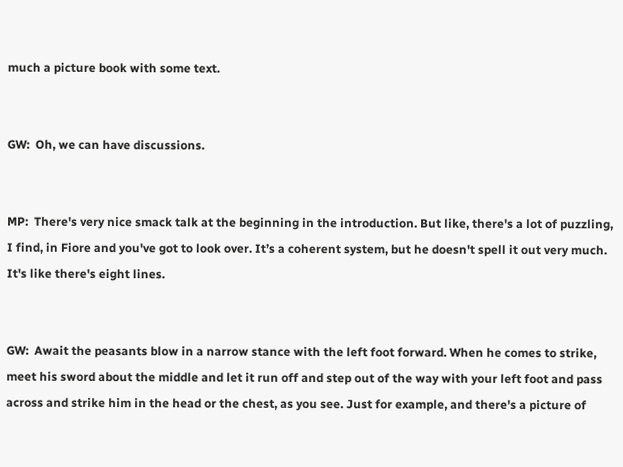much a picture book with some text.


GW:  Oh, we can have discussions.


MP:  There's very nice smack talk at the beginning in the introduction. But like, there's a lot of puzzling, I find, in Fiore and you've got to look over. It’s a coherent system, but he doesn't spell it out very much. It's like there's eight lines.


GW:  Await the peasants blow in a narrow stance with the left foot forward. When he comes to strike, meet his sword about the middle and let it run off and step out of the way with your left foot and pass across and strike him in the head or the chest, as you see. Just for example, and there's a picture of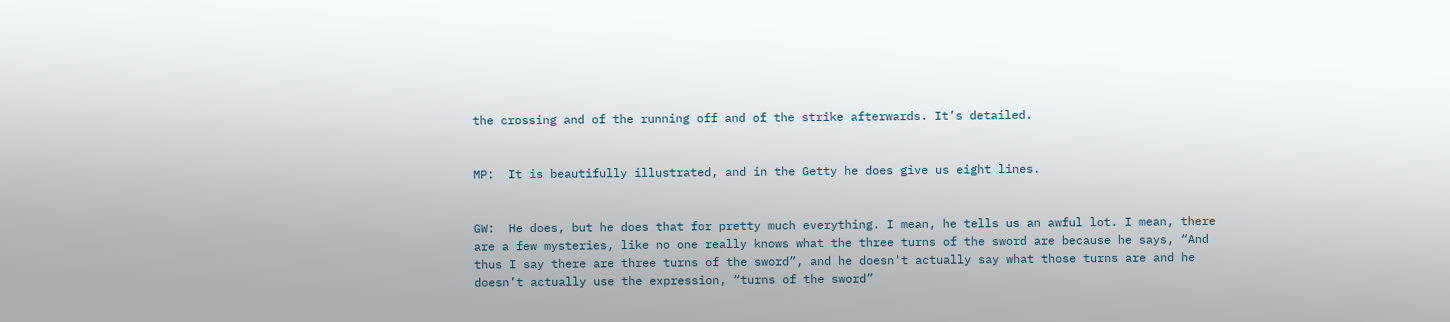the crossing and of the running off and of the strike afterwards. It’s detailed.


MP:  It is beautifully illustrated, and in the Getty he does give us eight lines.


GW:  He does, but he does that for pretty much everything. I mean, he tells us an awful lot. I mean, there are a few mysteries, like no one really knows what the three turns of the sword are because he says, “And thus I say there are three turns of the sword”, and he doesn't actually say what those turns are and he doesn’t actually use the expression, “turns of the sword”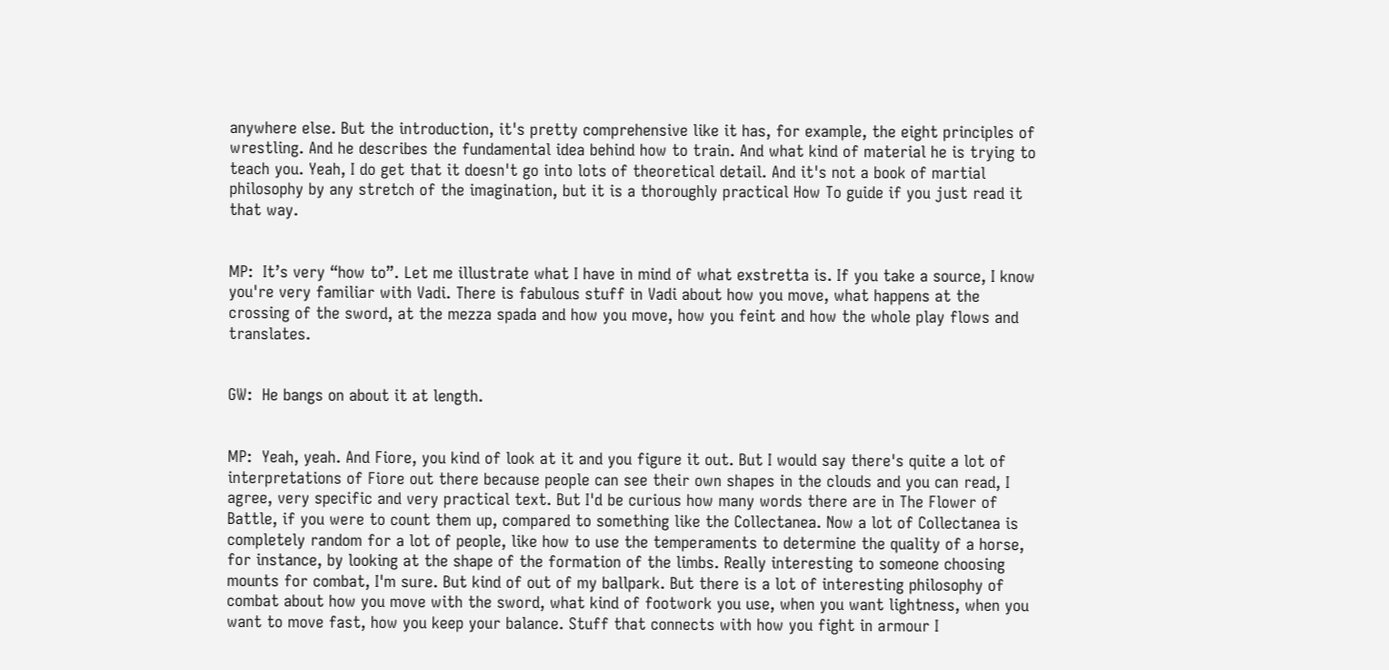anywhere else. But the introduction, it's pretty comprehensive like it has, for example, the eight principles of wrestling. And he describes the fundamental idea behind how to train. And what kind of material he is trying to teach you. Yeah, I do get that it doesn't go into lots of theoretical detail. And it's not a book of martial philosophy by any stretch of the imagination, but it is a thoroughly practical How To guide if you just read it that way.


MP:  It’s very “how to”. Let me illustrate what I have in mind of what exstretta is. If you take a source, I know you're very familiar with Vadi. There is fabulous stuff in Vadi about how you move, what happens at the crossing of the sword, at the mezza spada and how you move, how you feint and how the whole play flows and translates.


GW:  He bangs on about it at length.


MP:  Yeah, yeah. And Fiore, you kind of look at it and you figure it out. But I would say there's quite a lot of interpretations of Fiore out there because people can see their own shapes in the clouds and you can read, I agree, very specific and very practical text. But I'd be curious how many words there are in The Flower of Battle, if you were to count them up, compared to something like the Collectanea. Now a lot of Collectanea is completely random for a lot of people, like how to use the temperaments to determine the quality of a horse, for instance, by looking at the shape of the formation of the limbs. Really interesting to someone choosing mounts for combat, I'm sure. But kind of out of my ballpark. But there is a lot of interesting philosophy of combat about how you move with the sword, what kind of footwork you use, when you want lightness, when you want to move fast, how you keep your balance. Stuff that connects with how you fight in armour I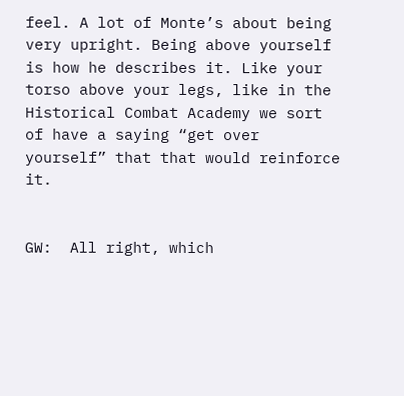feel. A lot of Monte’s about being very upright. Being above yourself is how he describes it. Like your torso above your legs, like in the Historical Combat Academy we sort of have a saying “get over yourself” that that would reinforce it.


GW:  All right, which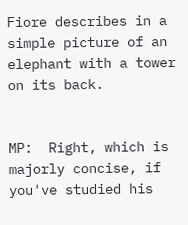Fiore describes in a simple picture of an elephant with a tower on its back.


MP:  Right, which is majorly concise, if you've studied his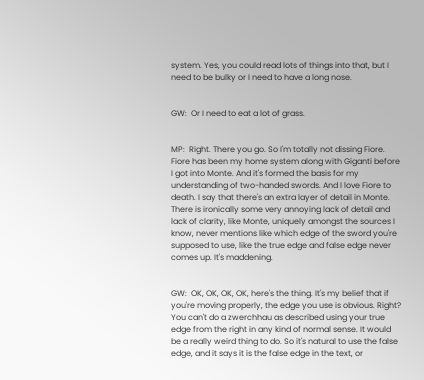system. Yes, you could read lots of things into that, but I need to be bulky or I need to have a long nose.


GW:  Or I need to eat a lot of grass.


MP:  Right. There you go. So I'm totally not dissing Fiore. Fiore has been my home system along with Giganti before I got into Monte. And it's formed the basis for my understanding of two-handed swords. And I love Fiore to death. I say that there's an extra layer of detail in Monte. There is ironically some very annoying lack of detail and lack of clarity, like Monte, uniquely amongst the sources I know, never mentions like which edge of the sword you're supposed to use, like the true edge and false edge never comes up. It's maddening.


GW:  OK, OK, OK, OK, here's the thing. It's my belief that if you're moving properly, the edge you use is obvious. Right? You can't do a zwerchhau as described using your true edge from the right in any kind of normal sense. It would be a really weird thing to do. So it's natural to use the false edge, and it says it is the false edge in the text, or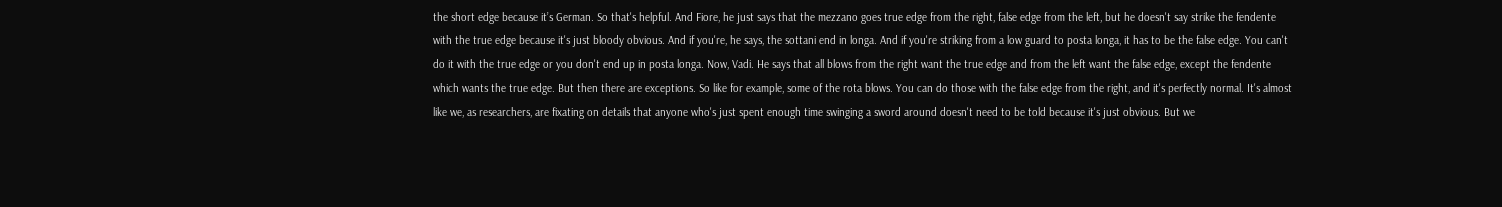the short edge because it’s German. So that's helpful. And Fiore, he just says that the mezzano goes true edge from the right, false edge from the left, but he doesn't say strike the fendente with the true edge because it's just bloody obvious. And if you're, he says, the sottani end in longa. And if you're striking from a low guard to posta longa, it has to be the false edge. You can't do it with the true edge or you don't end up in posta longa. Now, Vadi. He says that all blows from the right want the true edge and from the left want the false edge, except the fendente which wants the true edge. But then there are exceptions. So like for example, some of the rota blows. You can do those with the false edge from the right, and it's perfectly normal. It's almost like we, as researchers, are fixating on details that anyone who's just spent enough time swinging a sword around doesn't need to be told because it's just obvious. But we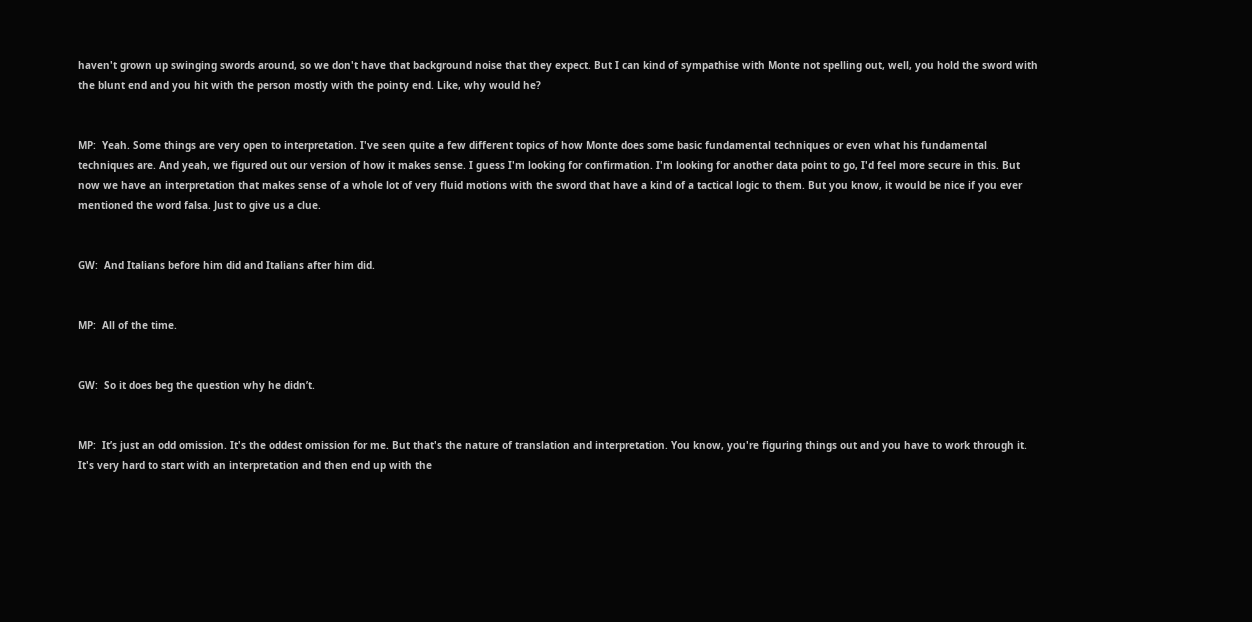haven't grown up swinging swords around, so we don't have that background noise that they expect. But I can kind of sympathise with Monte not spelling out, well, you hold the sword with the blunt end and you hit with the person mostly with the pointy end. Like, why would he?


MP:  Yeah. Some things are very open to interpretation. I've seen quite a few different topics of how Monte does some basic fundamental techniques or even what his fundamental techniques are. And yeah, we figured out our version of how it makes sense. I guess I'm looking for confirmation. I'm looking for another data point to go, I'd feel more secure in this. But now we have an interpretation that makes sense of a whole lot of very fluid motions with the sword that have a kind of a tactical logic to them. But you know, it would be nice if you ever mentioned the word falsa. Just to give us a clue.


GW:  And Italians before him did and Italians after him did.


MP:  All of the time.


GW:  So it does beg the question why he didn’t.


MP:  It’s just an odd omission. It's the oddest omission for me. But that's the nature of translation and interpretation. You know, you're figuring things out and you have to work through it. It's very hard to start with an interpretation and then end up with the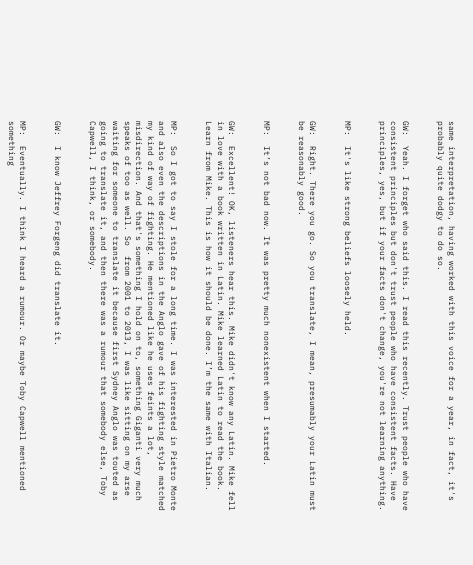same interpretation, having worked with this voice for a year, in fact, it's probably quite dodgy to do so.


GW:  Yeah. I forget who said this. I read this recently. Trust people who have consistent principles but don't trust people who have consistent facts. Have principles, yes, but if your facts don't change, you're not learning anything.


MP:  It's like strong beliefs loosely held.


GW:  Right. There you go. So you translate, I mean, presumably your Latin must be reasonably good.


MP:  It’s not bad now. It was pretty much nonexistent when I started.


GW:  Excellent! OK, listeners hear this. Mike didn't know any Latin. Mike fell in love with a book written in Latin. Mike learned Latin to read the book. Learn from Mike. This is how it should be done. I’m the same with Italian.


MP:  So I got to say I stole for a long time. I was interested in Pietro Monte and also even the descriptions in the Anglo gave of his fighting style matched my kind of way of fighting. He mentioned like he uses feints a lot, misdirection. And that's something I hold on to, something Giganti very much speaks of too as well. So  from 2001 to 2013, I was like sitting on my arse waiting for someone to translate it because first Sydney Anglo was touted as going to translate it, and then there was a rumour that somebody else, Toby Capwell, I think, or somebody.


GW:  I know Jeffrey Forgeng did translate it.


MP:  Eventually. I think I heard a rumour. Or maybe Toby Capwell mentioned something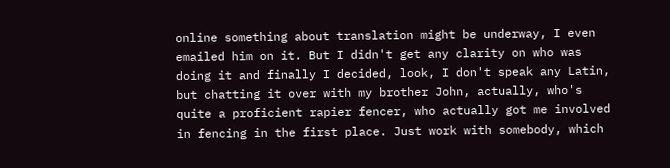online something about translation might be underway, I even emailed him on it. But I didn't get any clarity on who was doing it and finally I decided, look, I don't speak any Latin, but chatting it over with my brother John, actually, who's quite a proficient rapier fencer, who actually got me involved in fencing in the first place. Just work with somebody, which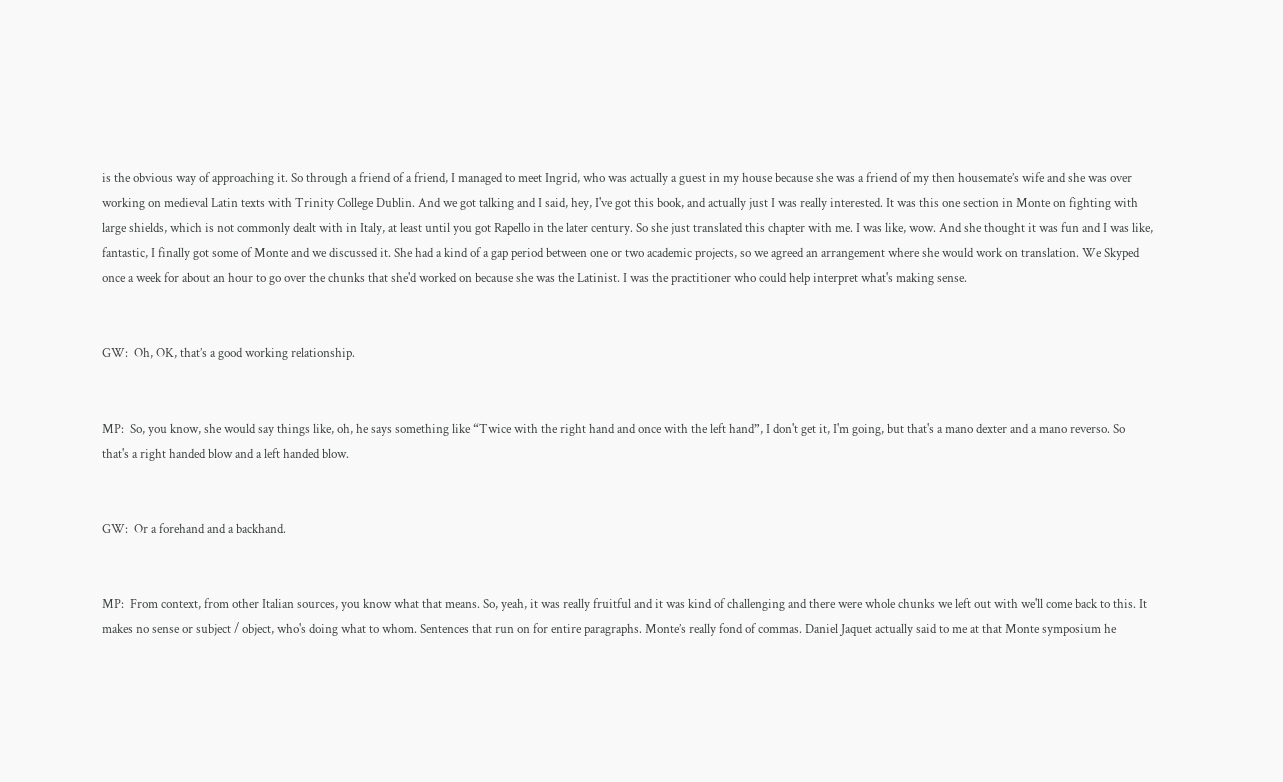is the obvious way of approaching it. So through a friend of a friend, I managed to meet Ingrid, who was actually a guest in my house because she was a friend of my then housemate’s wife and she was over working on medieval Latin texts with Trinity College Dublin. And we got talking and I said, hey, I've got this book, and actually just I was really interested. It was this one section in Monte on fighting with large shields, which is not commonly dealt with in Italy, at least until you got Rapello in the later century. So she just translated this chapter with me. I was like, wow. And she thought it was fun and I was like, fantastic, I finally got some of Monte and we discussed it. She had a kind of a gap period between one or two academic projects, so we agreed an arrangement where she would work on translation. We Skyped once a week for about an hour to go over the chunks that she'd worked on because she was the Latinist. I was the practitioner who could help interpret what's making sense.


GW:  Oh, OK, that’s a good working relationship.


MP:  So, you know, she would say things like, oh, he says something like “Twice with the right hand and once with the left hand”, I don't get it, I'm going, but that's a mano dexter and a mano reverso. So that's a right handed blow and a left handed blow.


GW:  Or a forehand and a backhand.


MP:  From context, from other Italian sources, you know what that means. So, yeah, it was really fruitful and it was kind of challenging and there were whole chunks we left out with we'll come back to this. It makes no sense or subject / object, who's doing what to whom. Sentences that run on for entire paragraphs. Monte’s really fond of commas. Daniel Jaquet actually said to me at that Monte symposium he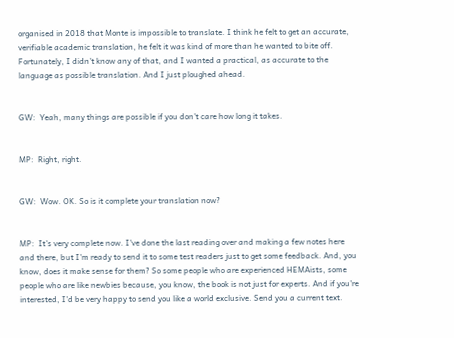organised in 2018 that Monte is impossible to translate. I think he felt to get an accurate, verifiable academic translation, he felt it was kind of more than he wanted to bite off. Fortunately, I didn't know any of that, and I wanted a practical, as accurate to the language as possible translation. And I just ploughed ahead.


GW:  Yeah, many things are possible if you don't care how long it takes.


MP:  Right, right.


GW:  Wow. OK. So is it complete your translation now?


MP:  It's very complete now. I've done the last reading over and making a few notes here and there, but I'm ready to send it to some test readers just to get some feedback. And, you know, does it make sense for them? So some people who are experienced HEMAists, some people who are like newbies because, you know, the book is not just for experts. And if you're interested, I'd be very happy to send you like a world exclusive. Send you a current text.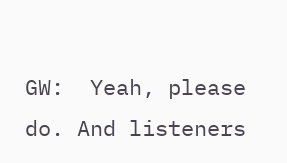GW:  Yeah, please do. And listeners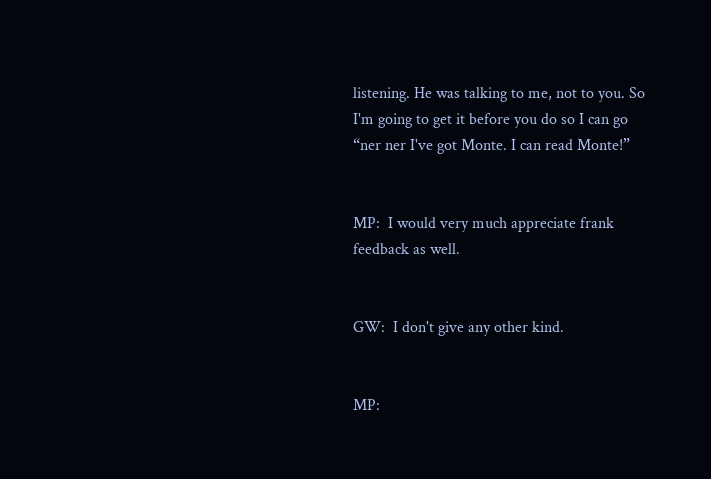listening. He was talking to me, not to you. So I'm going to get it before you do so I can go “ner ner I've got Monte. I can read Monte!”


MP:  I would very much appreciate frank feedback as well.


GW:  I don't give any other kind.


MP: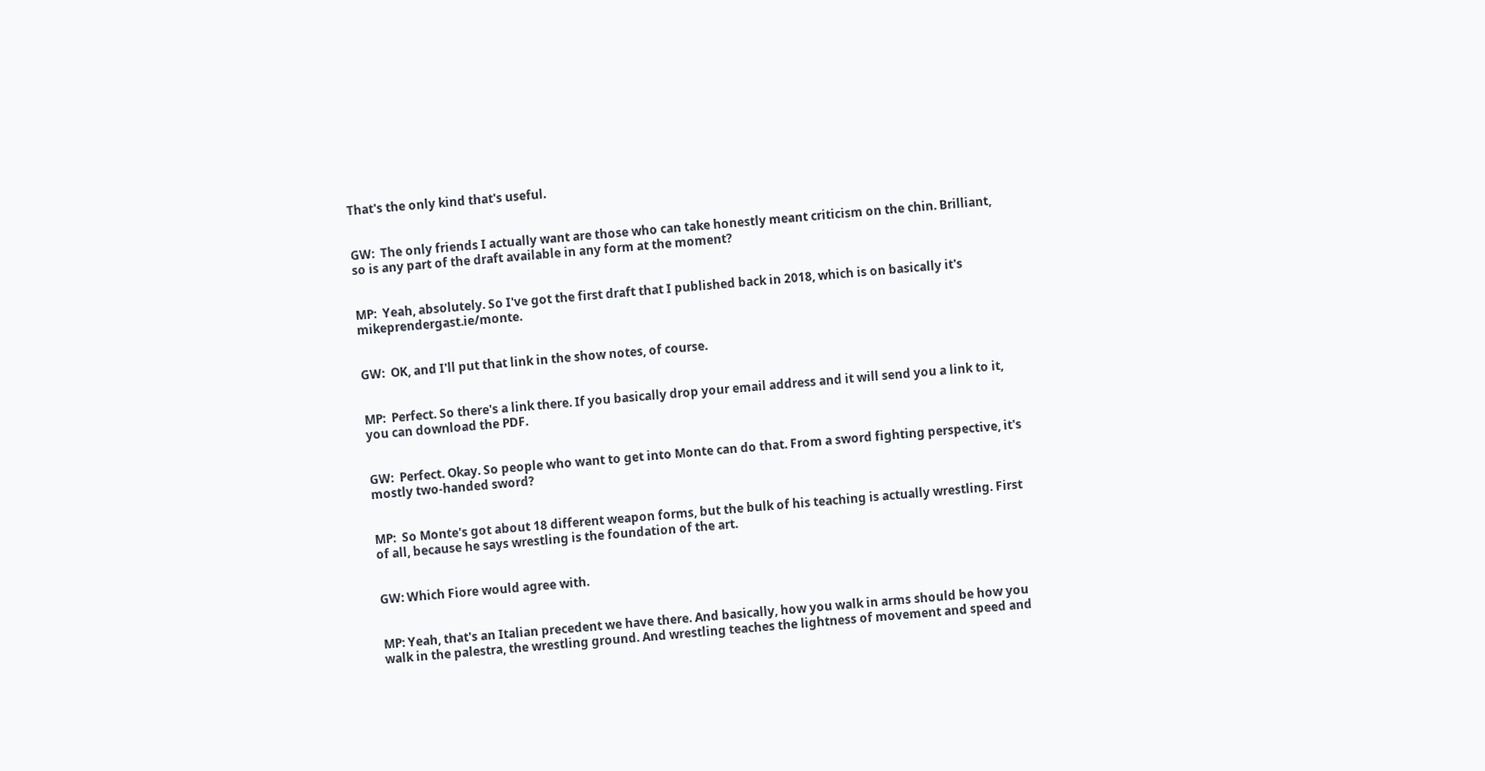That's the only kind that's useful.


GW:  The only friends I actually want are those who can take honestly meant criticism on the chin. Brilliant,  so is any part of the draft available in any form at the moment?


MP:  Yeah, absolutely. So I've got the first draft that I published back in 2018, which is on basically it's mikeprendergast.ie/monte.


GW:  OK, and I'll put that link in the show notes, of course.


MP:  Perfect. So there's a link there. If you basically drop your email address and it will send you a link to it, you can download the PDF.


GW:  Perfect. Okay. So people who want to get into Monte can do that. From a sword fighting perspective, it's mostly two-handed sword?


MP:  So Monte's got about 18 different weapon forms, but the bulk of his teaching is actually wrestling. First of all, because he says wrestling is the foundation of the art.


GW: Which Fiore would agree with.


MP: Yeah, that's an Italian precedent we have there. And basically, how you walk in arms should be how you walk in the palestra, the wrestling ground. And wrestling teaches the lightness of movement and speed and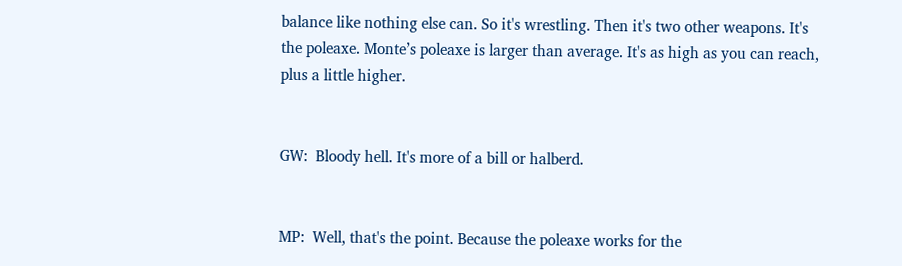balance like nothing else can. So it's wrestling. Then it's two other weapons. It's the poleaxe. Monte’s poleaxe is larger than average. It's as high as you can reach, plus a little higher.


GW:  Bloody hell. It's more of a bill or halberd.


MP:  Well, that's the point. Because the poleaxe works for the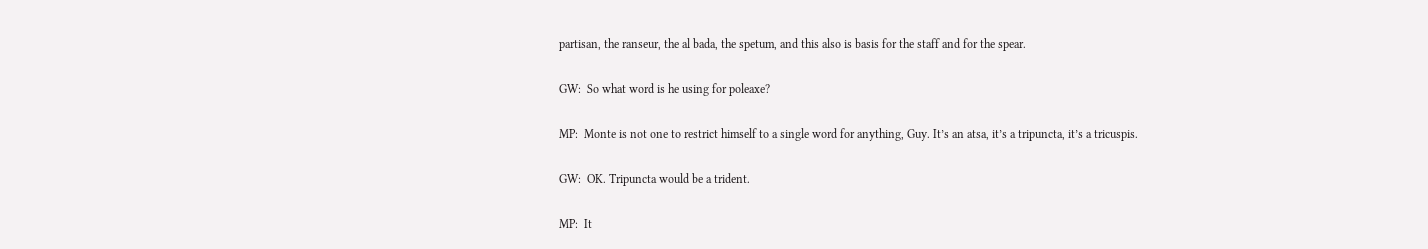partisan, the ranseur, the al bada, the spetum, and this also is basis for the staff and for the spear.


GW:  So what word is he using for poleaxe?


MP:  Monte is not one to restrict himself to a single word for anything, Guy. It’s an atsa, it’s a tripuncta, it’s a tricuspis.


GW:  OK. Tripuncta would be a trident.


MP:  It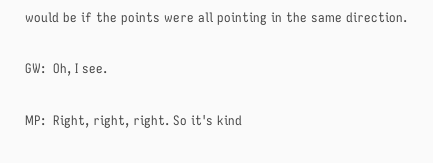would be if the points were all pointing in the same direction.


GW:  Oh, I see.


MP:  Right, right, right. So it's kind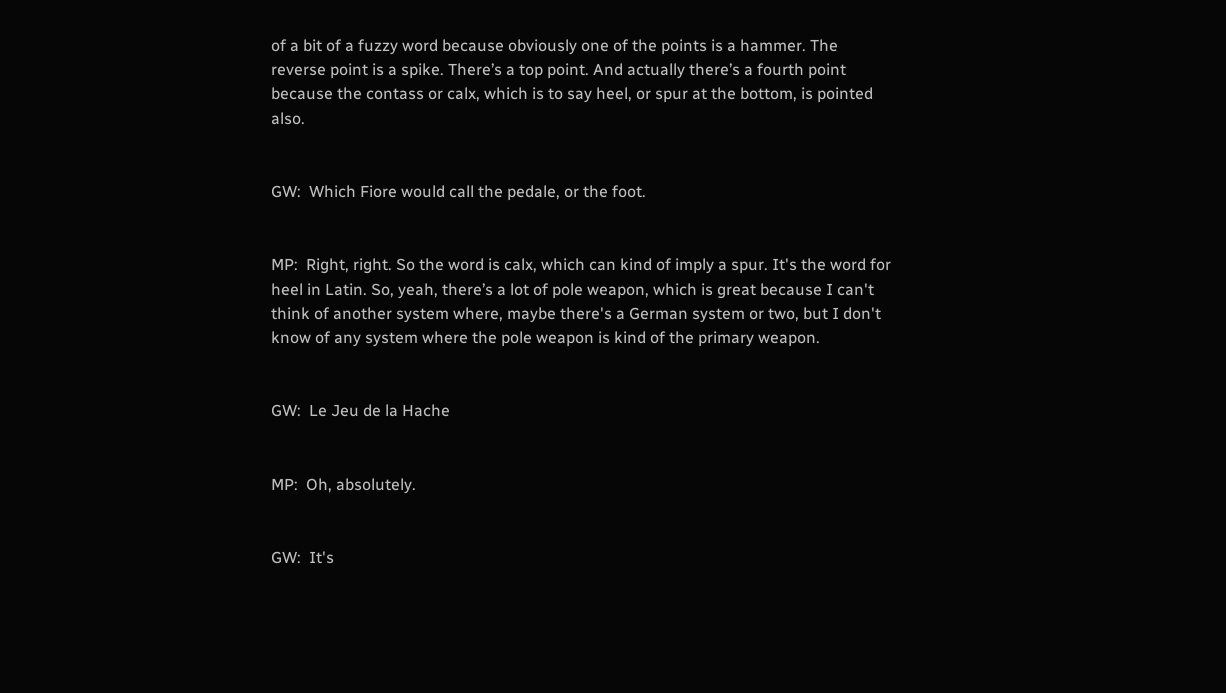of a bit of a fuzzy word because obviously one of the points is a hammer. The reverse point is a spike. There’s a top point. And actually there’s a fourth point because the contass or calx, which is to say heel, or spur at the bottom, is pointed also.


GW:  Which Fiore would call the pedale, or the foot.


MP:  Right, right. So the word is calx, which can kind of imply a spur. It's the word for heel in Latin. So, yeah, there’s a lot of pole weapon, which is great because I can't think of another system where, maybe there's a German system or two, but I don't know of any system where the pole weapon is kind of the primary weapon.


GW:  Le Jeu de la Hache


MP:  Oh, absolutely.


GW:  It's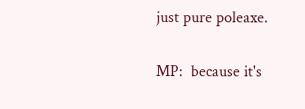just pure poleaxe.


MP:  because it's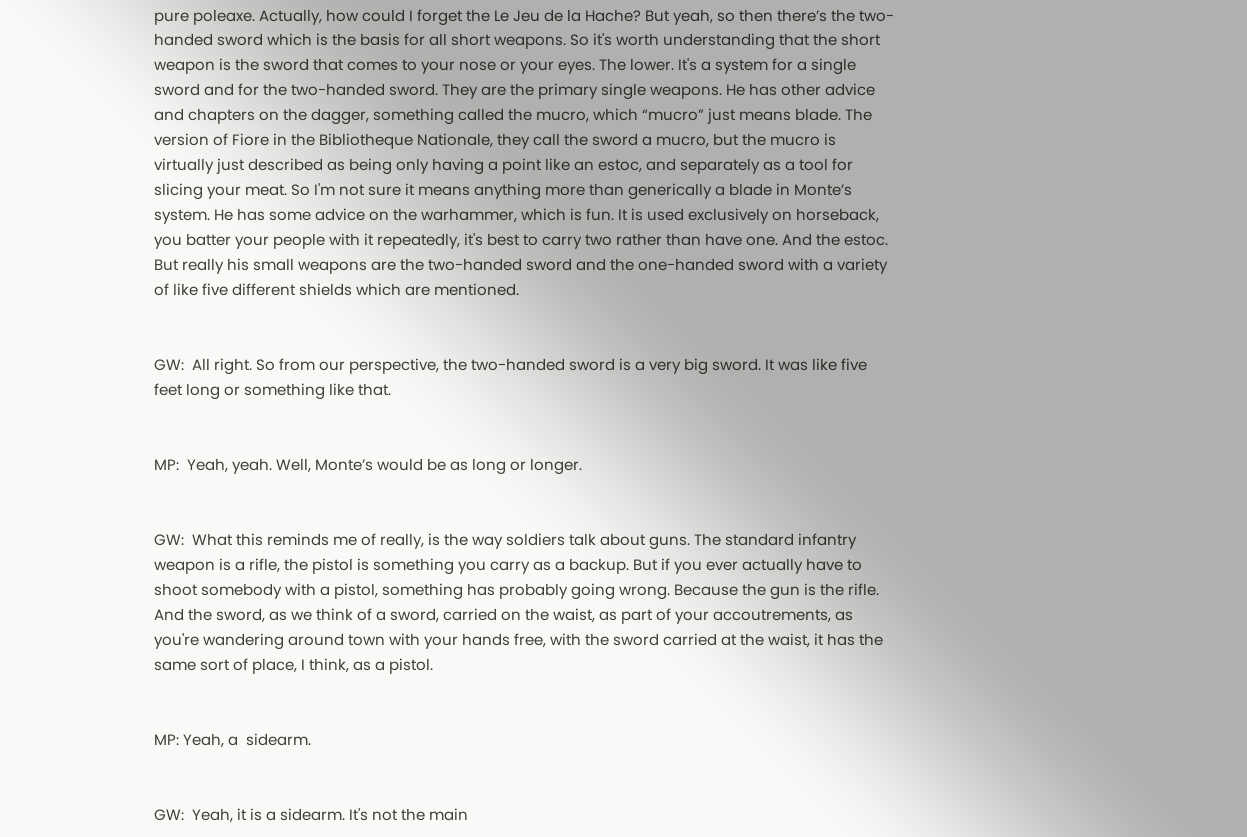pure poleaxe. Actually, how could I forget the Le Jeu de la Hache? But yeah, so then there’s the two-handed sword which is the basis for all short weapons. So it's worth understanding that the short weapon is the sword that comes to your nose or your eyes. The lower. It's a system for a single sword and for the two-handed sword. They are the primary single weapons. He has other advice and chapters on the dagger, something called the mucro, which “mucro” just means blade. The version of Fiore in the Bibliotheque Nationale, they call the sword a mucro, but the mucro is virtually just described as being only having a point like an estoc, and separately as a tool for slicing your meat. So I'm not sure it means anything more than generically a blade in Monte’s system. He has some advice on the warhammer, which is fun. It is used exclusively on horseback, you batter your people with it repeatedly, it's best to carry two rather than have one. And the estoc. But really his small weapons are the two-handed sword and the one-handed sword with a variety of like five different shields which are mentioned.


GW:  All right. So from our perspective, the two-handed sword is a very big sword. It was like five feet long or something like that.


MP:  Yeah, yeah. Well, Monte’s would be as long or longer.


GW:  What this reminds me of really, is the way soldiers talk about guns. The standard infantry weapon is a rifle, the pistol is something you carry as a backup. But if you ever actually have to shoot somebody with a pistol, something has probably going wrong. Because the gun is the rifle. And the sword, as we think of a sword, carried on the waist, as part of your accoutrements, as you're wandering around town with your hands free, with the sword carried at the waist, it has the same sort of place, I think, as a pistol.


MP: Yeah, a  sidearm.


GW:  Yeah, it is a sidearm. It's not the main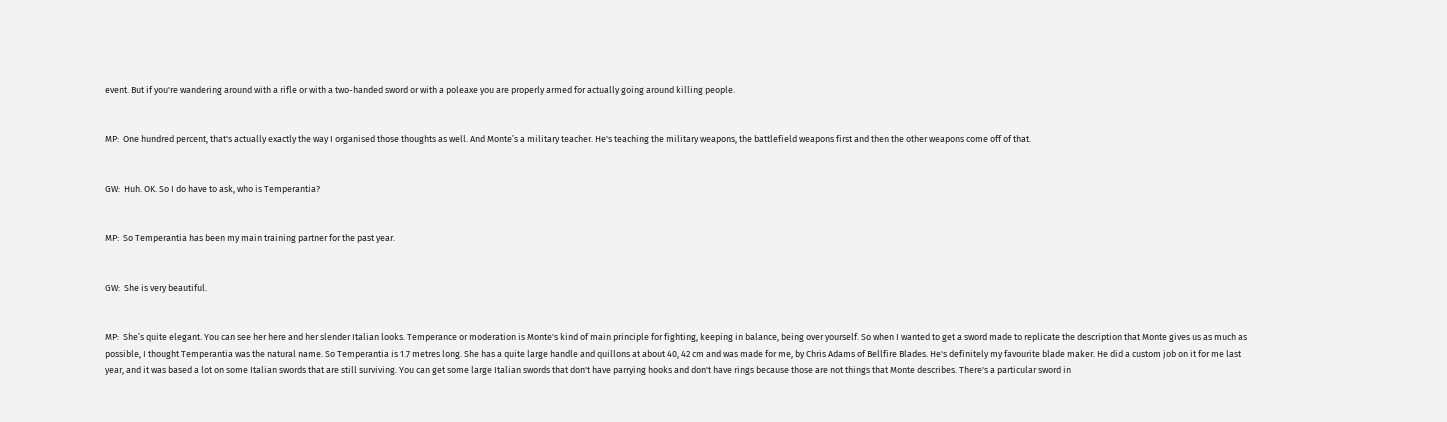event. But if you're wandering around with a rifle or with a two-handed sword or with a poleaxe you are properly armed for actually going around killing people.


MP:  One hundred percent, that's actually exactly the way I organised those thoughts as well. And Monte’s a military teacher. He's teaching the military weapons, the battlefield weapons first and then the other weapons come off of that.


GW:  Huh. OK. So I do have to ask, who is Temperantia?


MP:  So Temperantia has been my main training partner for the past year.


GW:  She is very beautiful.


MP:  She’s quite elegant. You can see her here and her slender Italian looks. Temperance or moderation is Monte's kind of main principle for fighting, keeping in balance, being over yourself. So when I wanted to get a sword made to replicate the description that Monte gives us as much as possible, I thought Temperantia was the natural name. So Temperantia is 1.7 metres long. She has a quite large handle and quillons at about 40, 42 cm and was made for me, by Chris Adams of Bellfire Blades. He's definitely my favourite blade maker. He did a custom job on it for me last year, and it was based a lot on some Italian swords that are still surviving. You can get some large Italian swords that don't have parrying hooks and don't have rings because those are not things that Monte describes. There's a particular sword in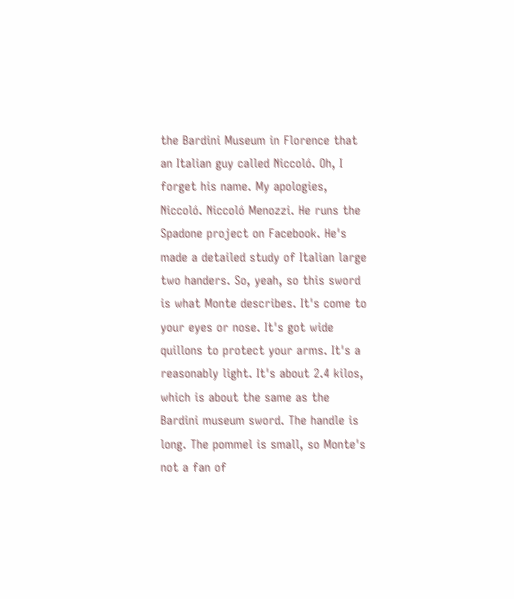the Bardini Museum in Florence that an Italian guy called Niccoló. Oh, I forget his name. My apologies, Niccoló. Niccoló Menozzi. He runs the Spadone project on Facebook. He's made a detailed study of Italian large two handers. So, yeah, so this sword is what Monte describes. It's come to your eyes or nose. It's got wide quillons to protect your arms. It's a reasonably light. It's about 2.4 kilos, which is about the same as the Bardini museum sword. The handle is long. The pommel is small, so Monte's not a fan of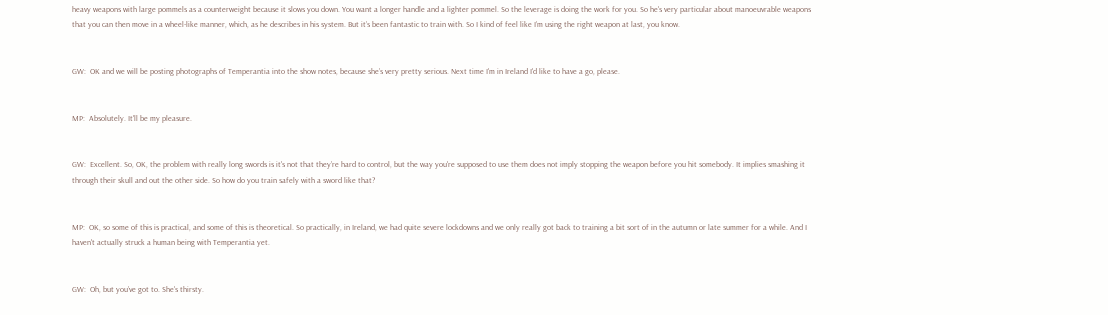heavy weapons with large pommels as a counterweight because it slows you down. You want a longer handle and a lighter pommel. So the leverage is doing the work for you. So he's very particular about manoeuvrable weapons that you can then move in a wheel-like manner, which, as he describes in his system. But it’s been fantastic to train with. So I kind of feel like I’m using the right weapon at last, you know.


GW:  OK and we will be posting photographs of Temperantia into the show notes, because she’s very pretty serious. Next time I'm in Ireland I'd like to have a go, please.


MP:  Absolutely. It'll be my pleasure.


GW:  Excellent. So, OK, the problem with really long swords is it's not that they’re hard to control, but the way you're supposed to use them does not imply stopping the weapon before you hit somebody. It implies smashing it through their skull and out the other side. So how do you train safely with a sword like that?


MP:  OK, so some of this is practical, and some of this is theoretical. So practically, in Ireland, we had quite severe lockdowns and we only really got back to training a bit sort of in the autumn or late summer for a while. And I haven't actually struck a human being with Temperantia yet.


GW:  Oh, but you’ve got to. She's thirsty.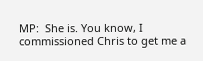MP:  She is. You know, I commissioned Chris to get me a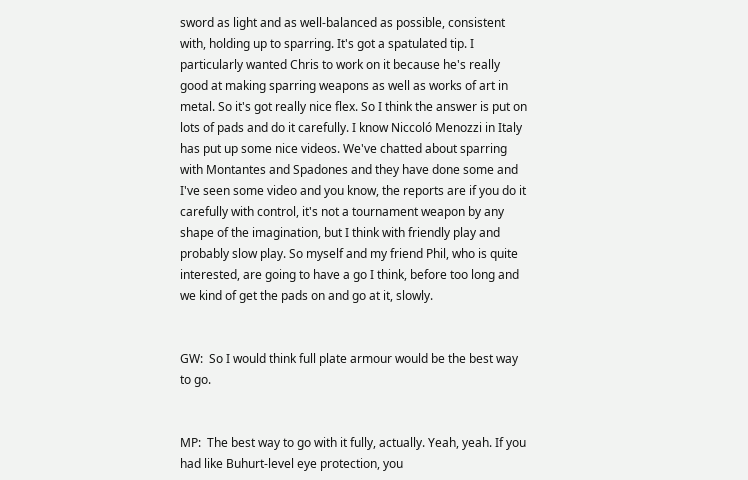sword as light and as well-balanced as possible, consistent with, holding up to sparring. It's got a spatulated tip. I particularly wanted Chris to work on it because he's really good at making sparring weapons as well as works of art in metal. So it's got really nice flex. So I think the answer is put on lots of pads and do it carefully. I know Niccoló Menozzi in Italy has put up some nice videos. We've chatted about sparring with Montantes and Spadones and they have done some and I've seen some video and you know, the reports are if you do it carefully with control, it's not a tournament weapon by any shape of the imagination, but I think with friendly play and probably slow play. So myself and my friend Phil, who is quite interested, are going to have a go I think, before too long and we kind of get the pads on and go at it, slowly.


GW:  So I would think full plate armour would be the best way to go.


MP:  The best way to go with it fully, actually. Yeah, yeah. If you had like Buhurt-level eye protection, you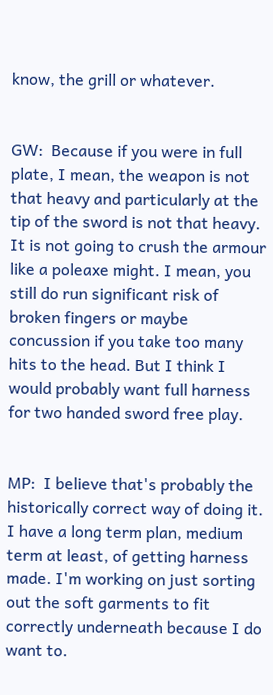know, the grill or whatever.


GW:  Because if you were in full plate, I mean, the weapon is not that heavy and particularly at the tip of the sword is not that heavy. It is not going to crush the armour like a poleaxe might. I mean, you still do run significant risk of broken fingers or maybe concussion if you take too many hits to the head. But I think I would probably want full harness for two handed sword free play.


MP:  I believe that's probably the historically correct way of doing it. I have a long term plan, medium term at least, of getting harness made. I'm working on just sorting out the soft garments to fit correctly underneath because I do want to.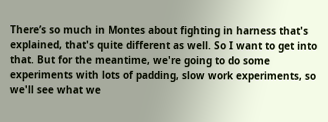There’s so much in Montes about fighting in harness that's explained, that's quite different as well. So I want to get into that. But for the meantime, we're going to do some experiments with lots of padding, slow work experiments, so we'll see what we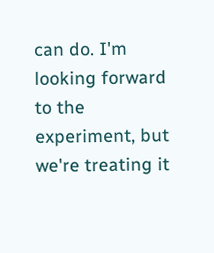can do. I'm looking forward to the experiment, but we're treating it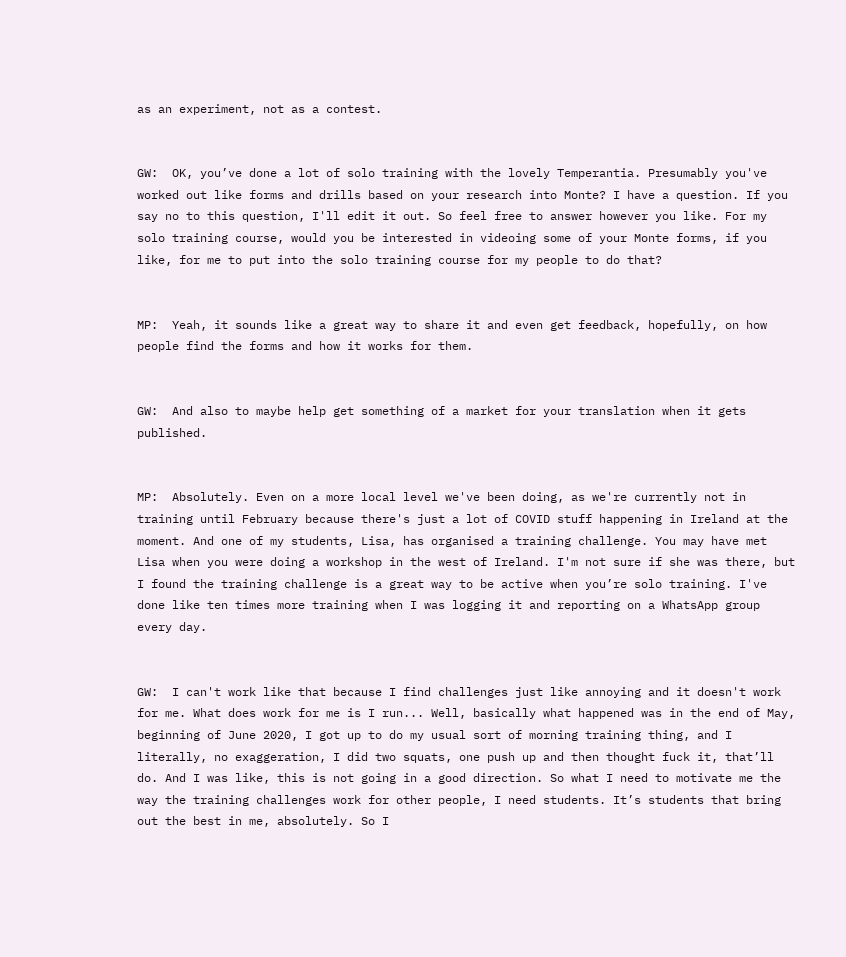as an experiment, not as a contest.


GW:  OK, you’ve done a lot of solo training with the lovely Temperantia. Presumably you've worked out like forms and drills based on your research into Monte? I have a question. If you say no to this question, I'll edit it out. So feel free to answer however you like. For my solo training course, would you be interested in videoing some of your Monte forms, if you like, for me to put into the solo training course for my people to do that?


MP:  Yeah, it sounds like a great way to share it and even get feedback, hopefully, on how people find the forms and how it works for them.


GW:  And also to maybe help get something of a market for your translation when it gets published.


MP:  Absolutely. Even on a more local level we've been doing, as we're currently not in training until February because there's just a lot of COVID stuff happening in Ireland at the moment. And one of my students, Lisa, has organised a training challenge. You may have met Lisa when you were doing a workshop in the west of Ireland. I'm not sure if she was there, but I found the training challenge is a great way to be active when you’re solo training. I've done like ten times more training when I was logging it and reporting on a WhatsApp group every day.


GW:  I can't work like that because I find challenges just like annoying and it doesn't work for me. What does work for me is I run... Well, basically what happened was in the end of May, beginning of June 2020, I got up to do my usual sort of morning training thing, and I literally, no exaggeration, I did two squats, one push up and then thought fuck it, that’ll do. And I was like, this is not going in a good direction. So what I need to motivate me the way the training challenges work for other people, I need students. It’s students that bring out the best in me, absolutely. So I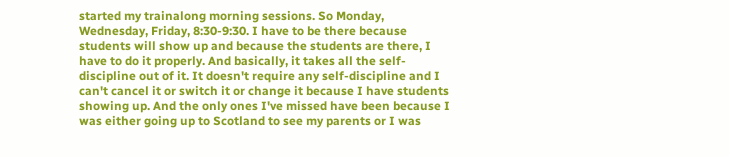started my trainalong morning sessions. So Monday, Wednesday, Friday, 8:30-9:30. I have to be there because students will show up and because the students are there, I have to do it properly. And basically, it takes all the self-discipline out of it. It doesn't require any self-discipline and I can't cancel it or switch it or change it because I have students showing up. And the only ones I've missed have been because I was either going up to Scotland to see my parents or I was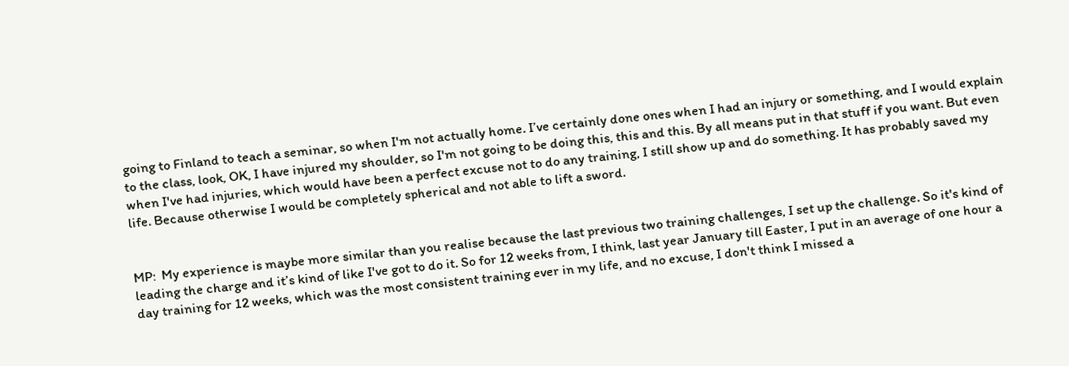going to Finland to teach a seminar, so when I'm not actually home. I’ve certainly done ones when I had an injury or something, and I would explain to the class, look, OK, I have injured my shoulder, so I'm not going to be doing this, this and this. By all means put in that stuff if you want. But even when I've had injuries, which would have been a perfect excuse not to do any training, I still show up and do something. It has probably saved my life. Because otherwise I would be completely spherical and not able to lift a sword.


MP:  My experience is maybe more similar than you realise because the last previous two training challenges, I set up the challenge. So it's kind of leading the charge and it’s kind of like I've got to do it. So for 12 weeks from, I think, last year January till Easter, I put in an average of one hour a day training for 12 weeks, which was the most consistent training ever in my life, and no excuse, I don't think I missed a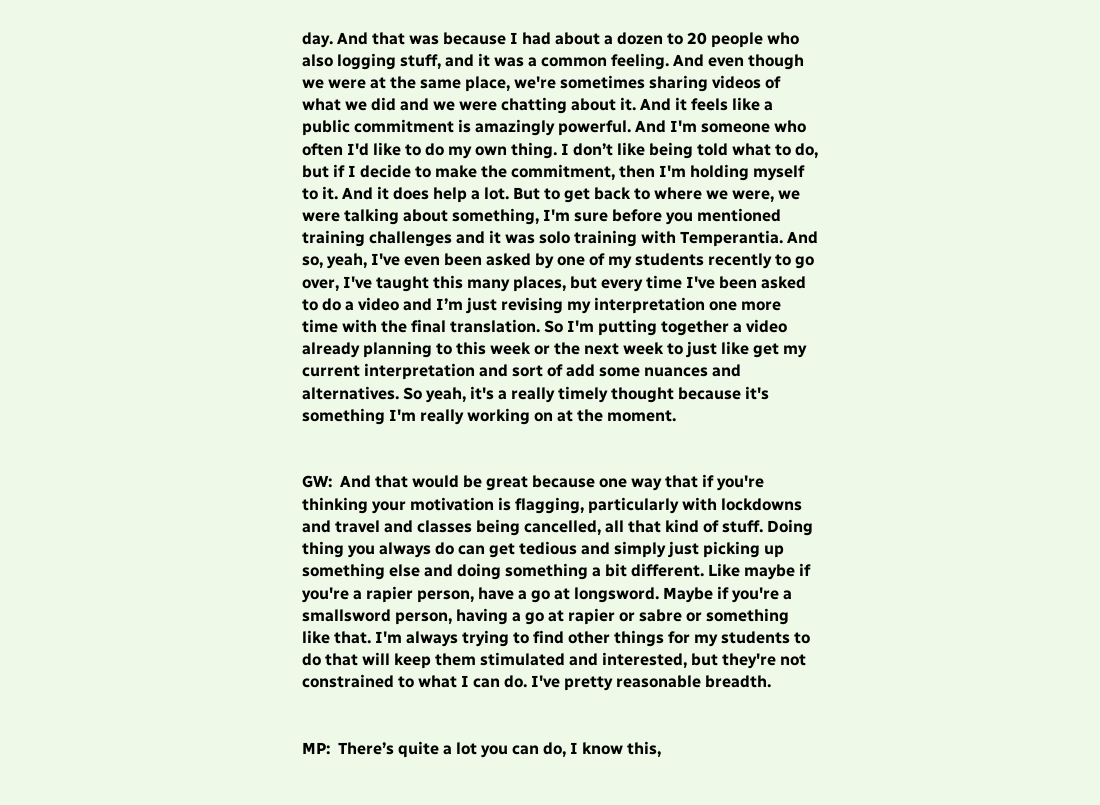day. And that was because I had about a dozen to 20 people who also logging stuff, and it was a common feeling. And even though we were at the same place, we're sometimes sharing videos of what we did and we were chatting about it. And it feels like a public commitment is amazingly powerful. And I'm someone who often I'd like to do my own thing. I don’t like being told what to do, but if I decide to make the commitment, then I'm holding myself to it. And it does help a lot. But to get back to where we were, we were talking about something, I'm sure before you mentioned training challenges and it was solo training with Temperantia. And so, yeah, I've even been asked by one of my students recently to go over, I've taught this many places, but every time I've been asked to do a video and I’m just revising my interpretation one more time with the final translation. So I'm putting together a video already planning to this week or the next week to just like get my current interpretation and sort of add some nuances and alternatives. So yeah, it's a really timely thought because it's something I'm really working on at the moment.


GW:  And that would be great because one way that if you're thinking your motivation is flagging, particularly with lockdowns and travel and classes being cancelled, all that kind of stuff. Doing thing you always do can get tedious and simply just picking up something else and doing something a bit different. Like maybe if you're a rapier person, have a go at longsword. Maybe if you're a smallsword person, having a go at rapier or sabre or something like that. I'm always trying to find other things for my students to do that will keep them stimulated and interested, but they're not constrained to what I can do. I've pretty reasonable breadth.


MP:  There’s quite a lot you can do, I know this,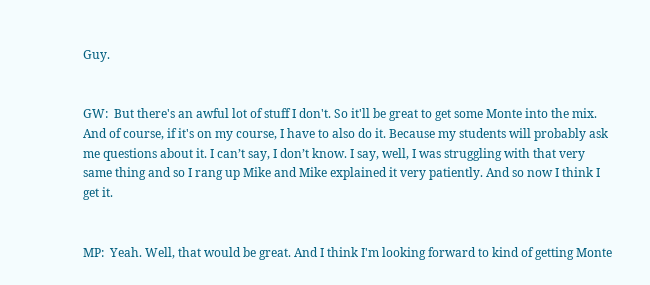Guy.


GW:  But there's an awful lot of stuff I don't. So it'll be great to get some Monte into the mix. And of course, if it's on my course, I have to also do it. Because my students will probably ask me questions about it. I can’t say, I don’t know. I say, well, I was struggling with that very same thing and so I rang up Mike and Mike explained it very patiently. And so now I think I get it.


MP:  Yeah. Well, that would be great. And I think I'm looking forward to kind of getting Monte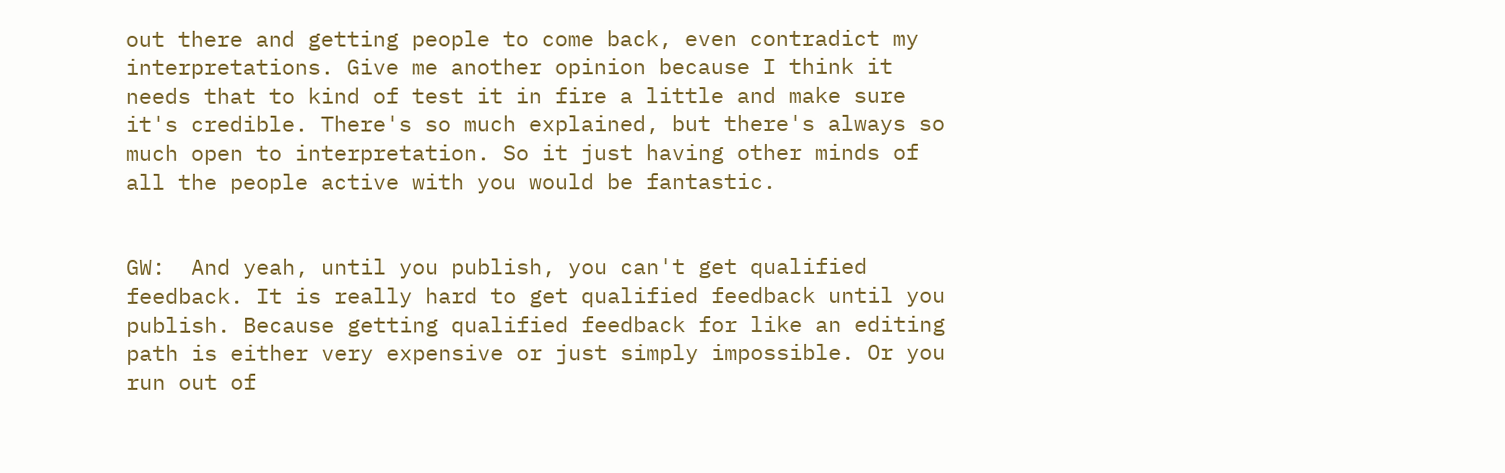out there and getting people to come back, even contradict my interpretations. Give me another opinion because I think it needs that to kind of test it in fire a little and make sure it's credible. There's so much explained, but there's always so much open to interpretation. So it just having other minds of all the people active with you would be fantastic.


GW:  And yeah, until you publish, you can't get qualified feedback. It is really hard to get qualified feedback until you publish. Because getting qualified feedback for like an editing path is either very expensive or just simply impossible. Or you run out of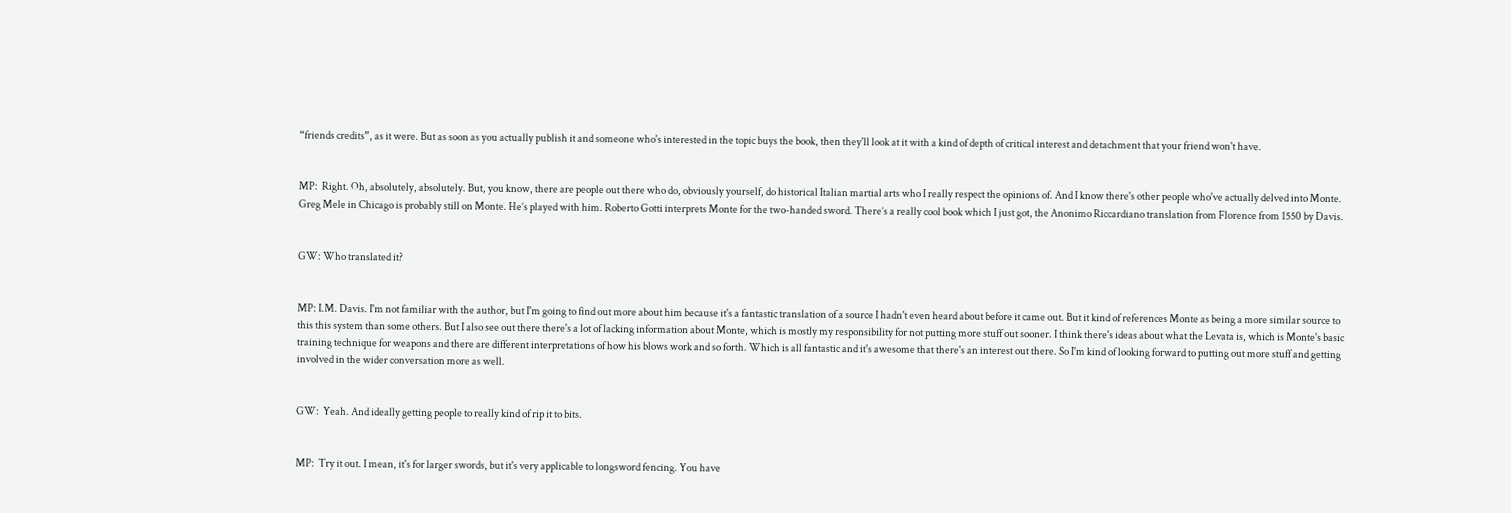“friends credits”, as it were. But as soon as you actually publish it and someone who's interested in the topic buys the book, then they'll look at it with a kind of depth of critical interest and detachment that your friend won't have.


MP:  Right. Oh, absolutely, absolutely. But, you know, there are people out there who do, obviously yourself, do historical Italian martial arts who I really respect the opinions of. And I know there's other people who've actually delved into Monte. Greg Mele in Chicago is probably still on Monte. He’s played with him. Roberto Gotti interprets Monte for the two-handed sword. There’s a really cool book which I just got, the Anonimo Riccardiano translation from Florence from 1550 by Davis.


GW: Who translated it?


MP: I.M. Davis. I'm not familiar with the author, but I'm going to find out more about him because it's a fantastic translation of a source I hadn't even heard about before it came out. But it kind of references Monte as being a more similar source to this this system than some others. But I also see out there there's a lot of lacking information about Monte, which is mostly my responsibility for not putting more stuff out sooner. I think there's ideas about what the Levata is, which is Monte's basic training technique for weapons and there are different interpretations of how his blows work and so forth. Which is all fantastic and it's awesome that there's an interest out there. So I'm kind of looking forward to putting out more stuff and getting involved in the wider conversation more as well.


GW:  Yeah. And ideally getting people to really kind of rip it to bits.


MP:  Try it out. I mean, it's for larger swords, but it's very applicable to longsword fencing. You have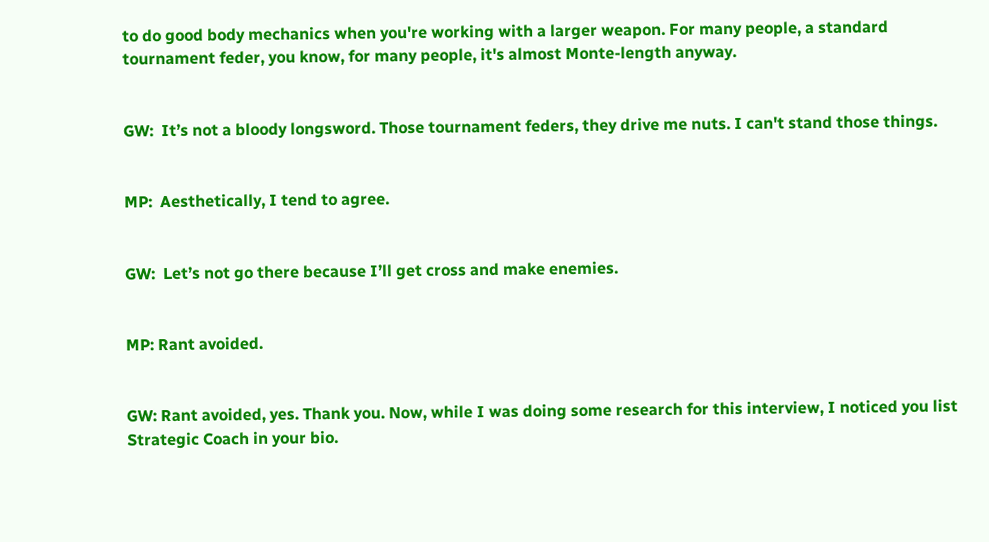to do good body mechanics when you're working with a larger weapon. For many people, a standard tournament feder, you know, for many people, it's almost Monte-length anyway.


GW:  It’s not a bloody longsword. Those tournament feders, they drive me nuts. I can't stand those things.


MP:  Aesthetically, I tend to agree.


GW:  Let’s not go there because I’ll get cross and make enemies.


MP: Rant avoided.


GW: Rant avoided, yes. Thank you. Now, while I was doing some research for this interview, I noticed you list Strategic Coach in your bio.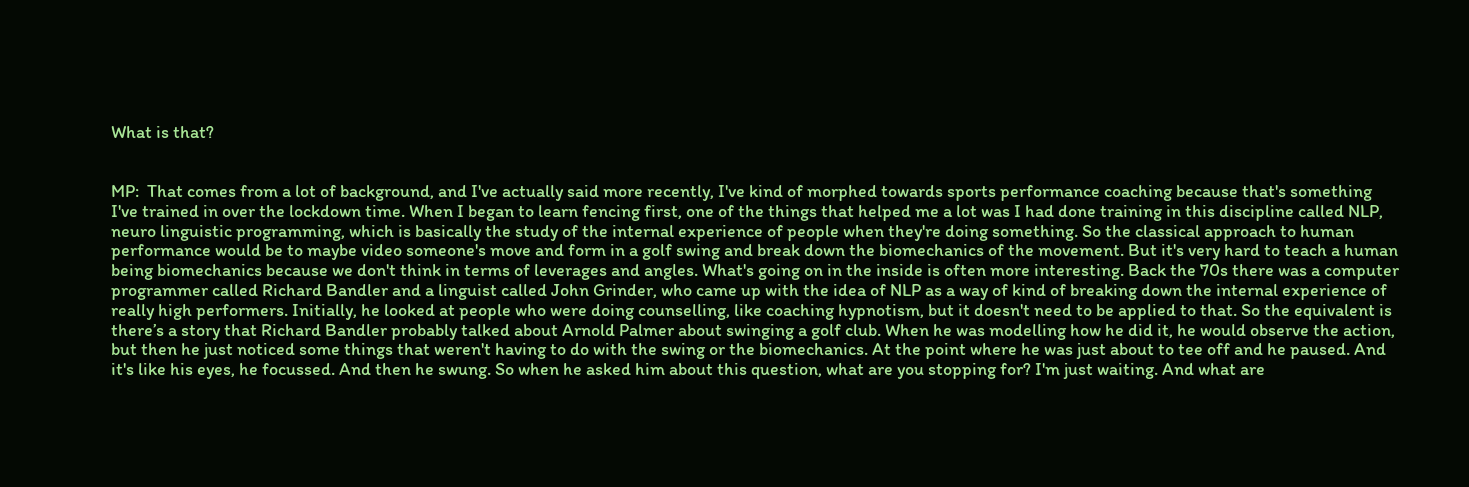What is that?


MP:  That comes from a lot of background, and I've actually said more recently, I've kind of morphed towards sports performance coaching because that's something I've trained in over the lockdown time. When I began to learn fencing first, one of the things that helped me a lot was I had done training in this discipline called NLP, neuro linguistic programming, which is basically the study of the internal experience of people when they're doing something. So the classical approach to human performance would be to maybe video someone's move and form in a golf swing and break down the biomechanics of the movement. But it's very hard to teach a human being biomechanics because we don't think in terms of leverages and angles. What's going on in the inside is often more interesting. Back the 70s there was a computer programmer called Richard Bandler and a linguist called John Grinder, who came up with the idea of NLP as a way of kind of breaking down the internal experience of really high performers. Initially, he looked at people who were doing counselling, like coaching hypnotism, but it doesn't need to be applied to that. So the equivalent is there’s a story that Richard Bandler probably talked about Arnold Palmer about swinging a golf club. When he was modelling how he did it, he would observe the action, but then he just noticed some things that weren't having to do with the swing or the biomechanics. At the point where he was just about to tee off and he paused. And it's like his eyes, he focussed. And then he swung. So when he asked him about this question, what are you stopping for? I'm just waiting. And what are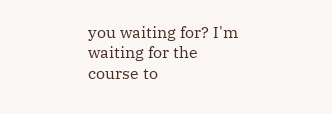you waiting for? I'm waiting for the course to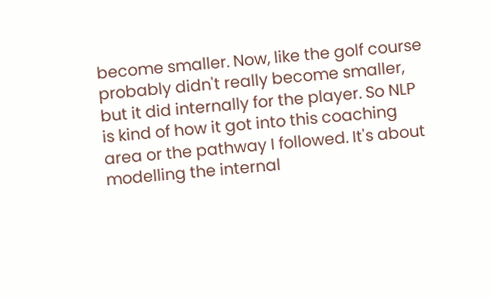become smaller. Now, like the golf course probably didn't really become smaller, but it did internally for the player. So NLP is kind of how it got into this coaching area or the pathway I followed. It's about modelling the internal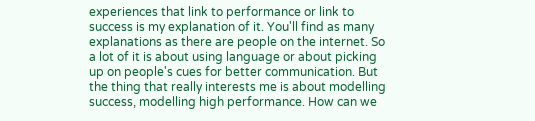experiences that link to performance or link to success is my explanation of it. You'll find as many explanations as there are people on the internet. So a lot of it is about using language or about picking up on people's cues for better communication. But the thing that really interests me is about modelling success, modelling high performance. How can we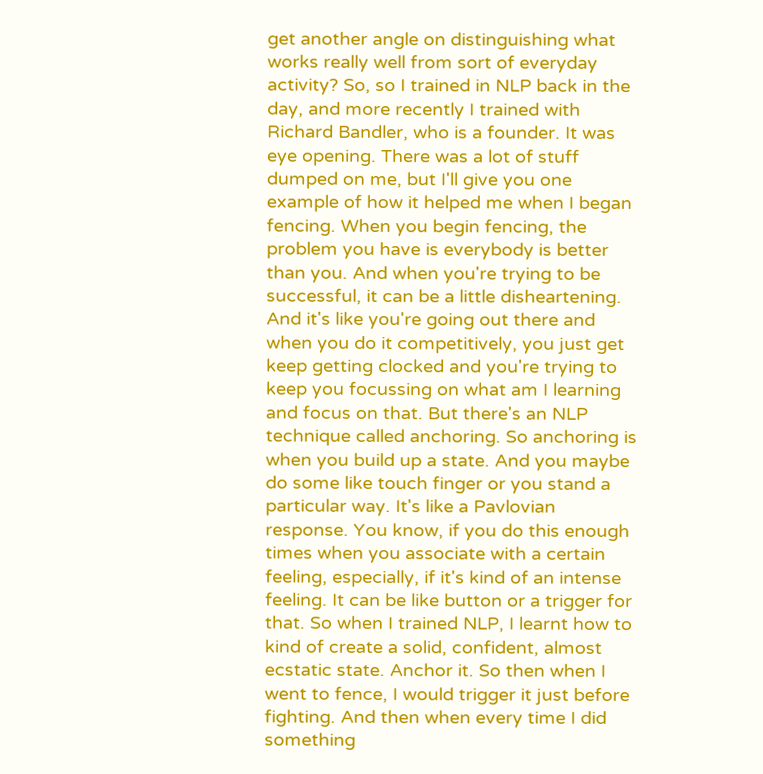get another angle on distinguishing what works really well from sort of everyday activity? So, so I trained in NLP back in the day, and more recently I trained with Richard Bandler, who is a founder. It was eye opening. There was a lot of stuff dumped on me, but I'll give you one example of how it helped me when I began fencing. When you begin fencing, the problem you have is everybody is better than you. And when you're trying to be successful, it can be a little disheartening. And it's like you're going out there and when you do it competitively, you just get keep getting clocked and you're trying to keep you focussing on what am I learning and focus on that. But there's an NLP technique called anchoring. So anchoring is when you build up a state. And you maybe do some like touch finger or you stand a particular way. It's like a Pavlovian response. You know, if you do this enough times when you associate with a certain feeling, especially, if it's kind of an intense feeling. It can be like button or a trigger for that. So when I trained NLP, I learnt how to kind of create a solid, confident, almost ecstatic state. Anchor it. So then when I went to fence, I would trigger it just before fighting. And then when every time I did something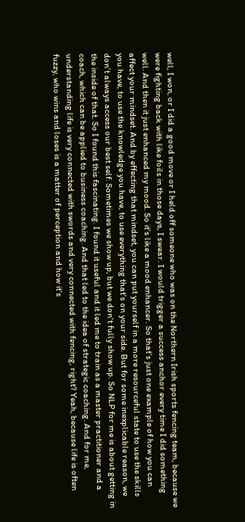well, I won, or I did a good move or I held off someone who was on the Northern Irish sports fencing team, because we were fighting back with like foils in those days, I swear. I would trigger a success anchor every time I did something well. And then it just enhanced my mood. So it's like a mood enhancer. So that's just one example of how you can affect your mindset. And by effecting that mindset, you can put yourself in a more resourceful state to use the skills you have, to use the knowledge you have, to use everything that's on your side. But for some inexplicable reason, we don’t always access our best self. Sometimes we show up, but we don't fully show up. So NLP for me is about getting in the inside of that. So I found this fascinating. I found it useful and it led me to train as a master practitioner and a coach, which can be applied to business coaching. And that led to the idea of strategic coaching. And for me, understanding life is very connected with swords and very connected with fencing, right? Yeah, because life is often fuzzy, who wins and loses is a matter of perception and how it's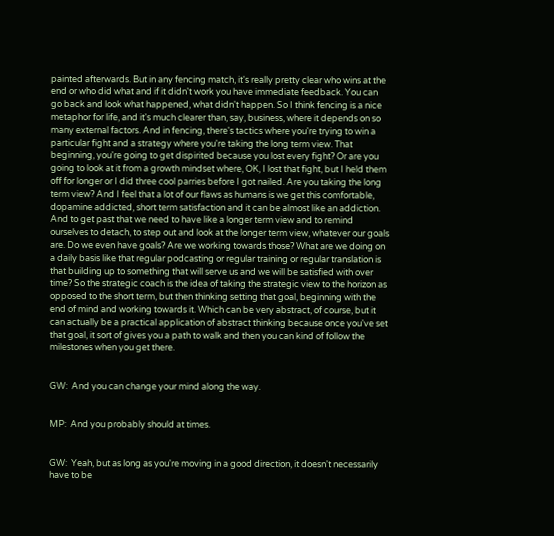painted afterwards. But in any fencing match, it's really pretty clear who wins at the end or who did what and if it didn't work you have immediate feedback. You can go back and look what happened, what didn't happen. So I think fencing is a nice metaphor for life, and it's much clearer than, say, business, where it depends on so many external factors. And in fencing, there's tactics where you're trying to win a particular fight and a strategy where you're taking the long term view. That beginning, you're going to get dispirited because you lost every fight? Or are you going to look at it from a growth mindset where, OK, I lost that fight, but I held them off for longer or I did three cool parries before I got nailed. Are you taking the long term view? And I feel that a lot of our flaws as humans is we get this comfortable, dopamine addicted, short term satisfaction and it can be almost like an addiction. And to get past that we need to have like a longer term view and to remind ourselves to detach, to step out and look at the longer term view, whatever our goals are. Do we even have goals? Are we working towards those? What are we doing on a daily basis like that regular podcasting or regular training or regular translation is that building up to something that will serve us and we will be satisfied with over time? So the strategic coach is the idea of taking the strategic view to the horizon as opposed to the short term, but then thinking setting that goal, beginning with the end of mind and working towards it. Which can be very abstract, of course, but it can actually be a practical application of abstract thinking because once you've set that goal, it sort of gives you a path to walk and then you can kind of follow the milestones when you get there.


GW:  And you can change your mind along the way.


MP:  And you probably should at times.


GW:  Yeah, but as long as you're moving in a good direction, it doesn't necessarily have to be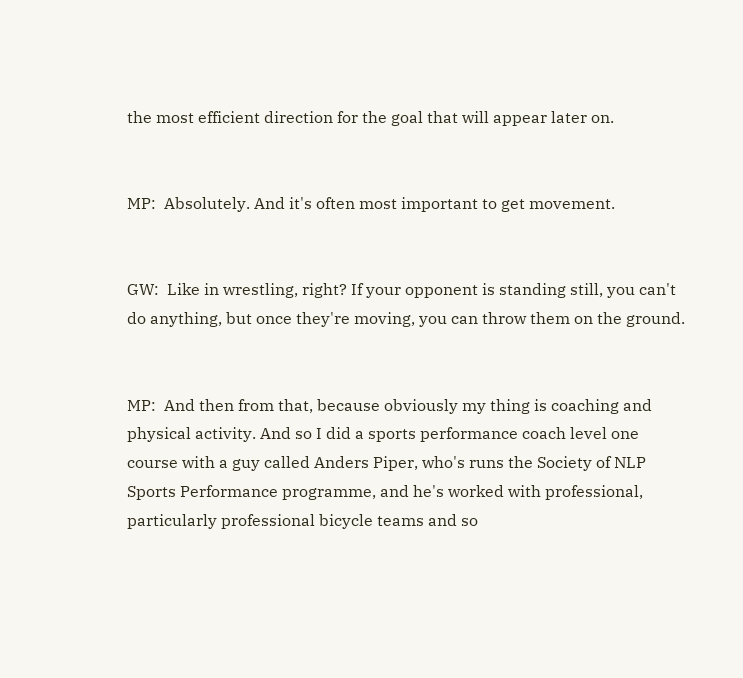the most efficient direction for the goal that will appear later on.


MP:  Absolutely. And it's often most important to get movement.


GW:  Like in wrestling, right? If your opponent is standing still, you can't do anything, but once they're moving, you can throw them on the ground.


MP:  And then from that, because obviously my thing is coaching and physical activity. And so I did a sports performance coach level one course with a guy called Anders Piper, who's runs the Society of NLP Sports Performance programme, and he's worked with professional, particularly professional bicycle teams and so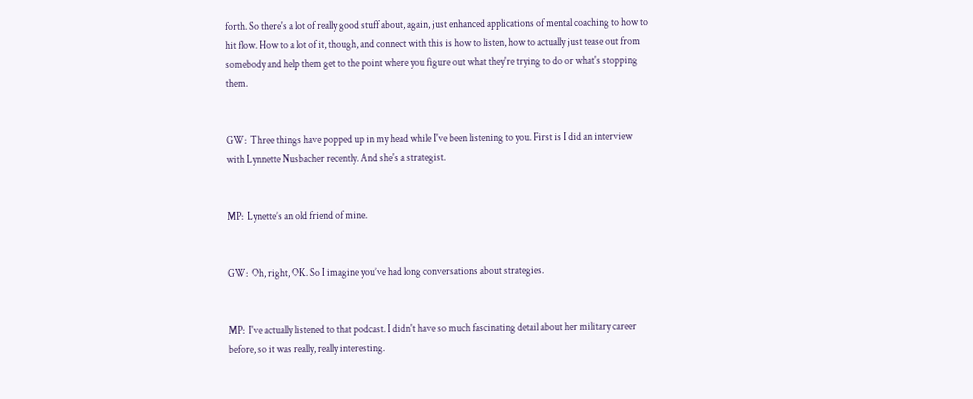forth. So there's a lot of really good stuff about, again, just enhanced applications of mental coaching to how to hit flow. How to a lot of it, though, and connect with this is how to listen, how to actually just tease out from somebody and help them get to the point where you figure out what they're trying to do or what's stopping them.


GW:  Three things have popped up in my head while I've been listening to you. First is I did an interview with Lynnette Nusbacher recently. And she's a strategist.


MP:  Lynette’s an old friend of mine.


GW:  Oh, right, OK. So I imagine you’ve had long conversations about strategies.


MP:  I've actually listened to that podcast. I didn't have so much fascinating detail about her military career before, so it was really, really interesting.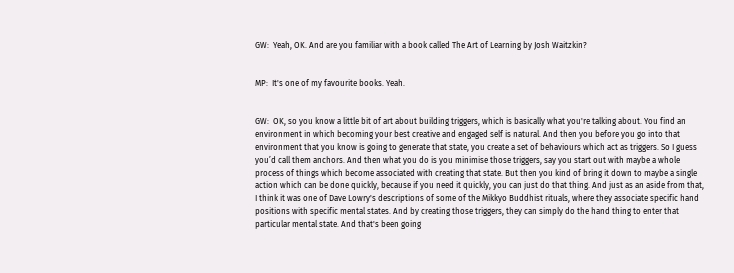GW:  Yeah, OK. And are you familiar with a book called The Art of Learning by Josh Waitzkin?


MP:  It's one of my favourite books. Yeah.


GW:  OK, so you know a little bit of art about building triggers, which is basically what you're talking about. You find an environment in which becoming your best creative and engaged self is natural. And then you before you go into that environment that you know is going to generate that state, you create a set of behaviours which act as triggers. So I guess you’d call them anchors. And then what you do is you minimise those triggers, say you start out with maybe a whole process of things which become associated with creating that state. But then you kind of bring it down to maybe a single action which can be done quickly, because if you need it quickly, you can just do that thing. And just as an aside from that, I think it was one of Dave Lowry's descriptions of some of the Mikkyo Buddhist rituals, where they associate specific hand positions with specific mental states. And by creating those triggers, they can simply do the hand thing to enter that particular mental state. And that's been going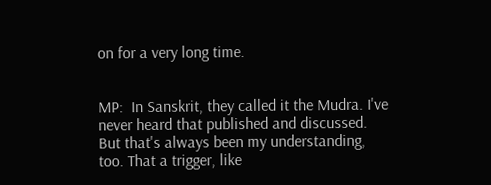on for a very long time.


MP:  In Sanskrit, they called it the Mudra. I've never heard that published and discussed. But that's always been my understanding, too. That a trigger, like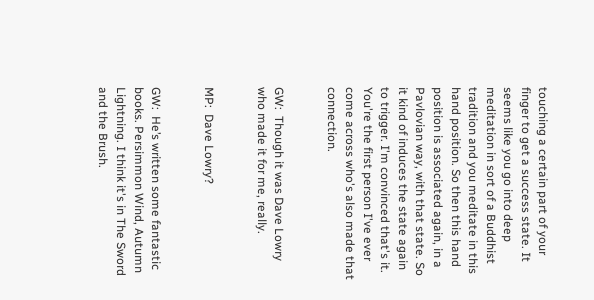touching a certain part of your finger to get a success state. It seems like you go into deep meditation in sort of a Buddhist tradition and you meditate in this hand position. So then this hand position is associated again, in a Pavlovian way, with that state. So it kind of induces the state again to trigger. I'm convinced that's it. You're the first person I've ever come across who's also made that connection.


GW:  Though it was Dave Lowry who made it for me, really.


MP:  Dave Lowry?


GW:  He’s written some fantastic books. Persimmon Wind, Autumn Lightning. I think it's in The Sword and the Brush.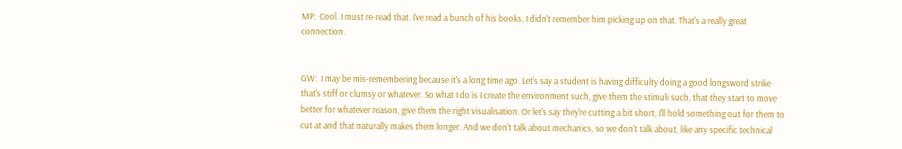MP:  Cool. I must re-read that. I've read a bunch of his books, I didn't remember him picking up on that. That's a really great connection.


GW:  I may be mis-remembering because it's a long time ago. Let’s say a student is having difficulty doing a good longsword strike that's stiff or clumsy or whatever. So what I do is I create the environment such, give them the stimuli such, that they start to move better for whatever reason, give them the right visualisation. Or let's say they're cutting a bit short, I'll hold something out for them to cut at and that naturally makes them longer. And we don't talk about mechanics, so we don't talk about, like any specific technical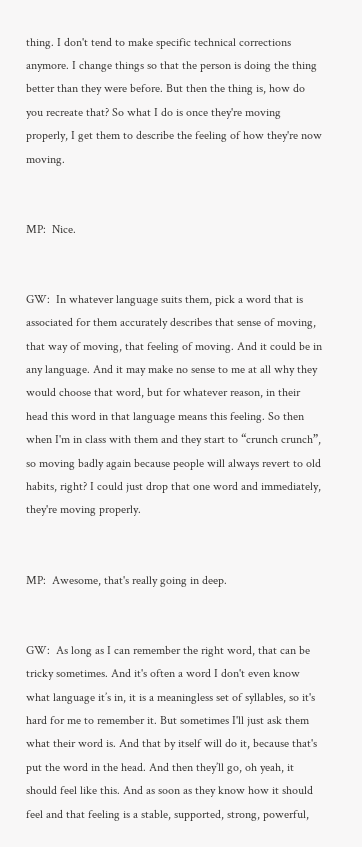thing. I don't tend to make specific technical corrections anymore. I change things so that the person is doing the thing better than they were before. But then the thing is, how do you recreate that? So what I do is once they're moving properly, I get them to describe the feeling of how they're now moving.


MP:  Nice.


GW:  In whatever language suits them, pick a word that is associated for them accurately describes that sense of moving, that way of moving, that feeling of moving. And it could be in any language. And it may make no sense to me at all why they would choose that word, but for whatever reason, in their head this word in that language means this feeling. So then when I'm in class with them and they start to “crunch crunch”, so moving badly again because people will always revert to old habits, right? I could just drop that one word and immediately, they're moving properly.


MP:  Awesome, that's really going in deep.


GW:  As long as I can remember the right word, that can be tricky sometimes. And it's often a word I don't even know what language it’s in, it is a meaningless set of syllables, so it's hard for me to remember it. But sometimes I'll just ask them what their word is. And that by itself will do it, because that's put the word in the head. And then they’ll go, oh yeah, it should feel like this. And as soon as they know how it should feel and that feeling is a stable, supported, strong, powerful,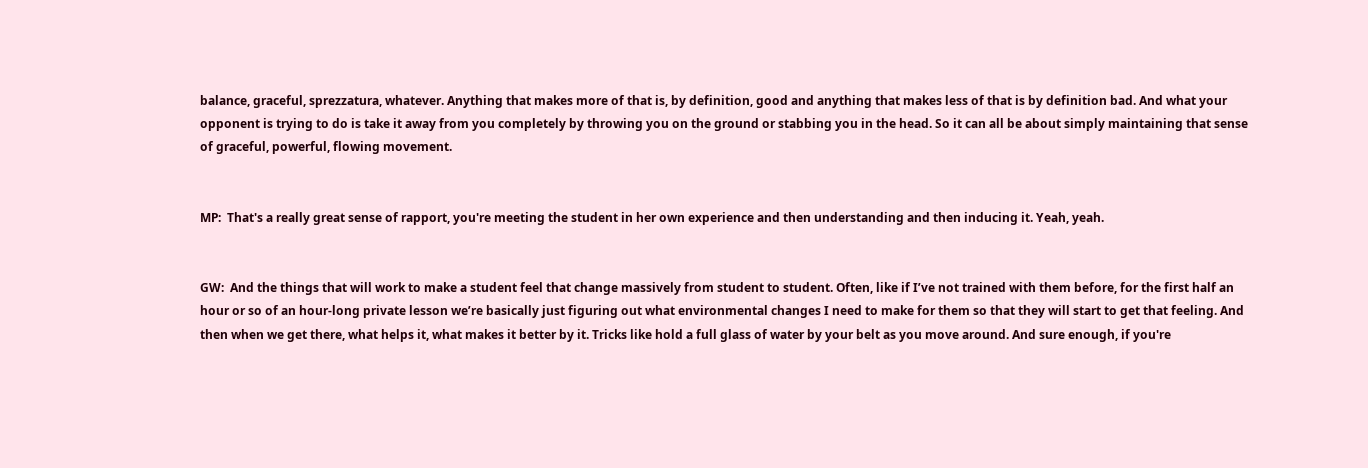balance, graceful, sprezzatura, whatever. Anything that makes more of that is, by definition, good and anything that makes less of that is by definition bad. And what your opponent is trying to do is take it away from you completely by throwing you on the ground or stabbing you in the head. So it can all be about simply maintaining that sense of graceful, powerful, flowing movement.


MP:  That's a really great sense of rapport, you're meeting the student in her own experience and then understanding and then inducing it. Yeah, yeah.


GW:  And the things that will work to make a student feel that change massively from student to student. Often, like if I’ve not trained with them before, for the first half an hour or so of an hour-long private lesson we’re basically just figuring out what environmental changes I need to make for them so that they will start to get that feeling. And then when we get there, what helps it, what makes it better by it. Tricks like hold a full glass of water by your belt as you move around. And sure enough, if you're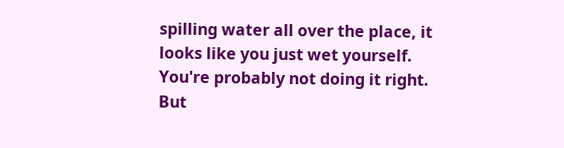spilling water all over the place, it looks like you just wet yourself. You're probably not doing it right. But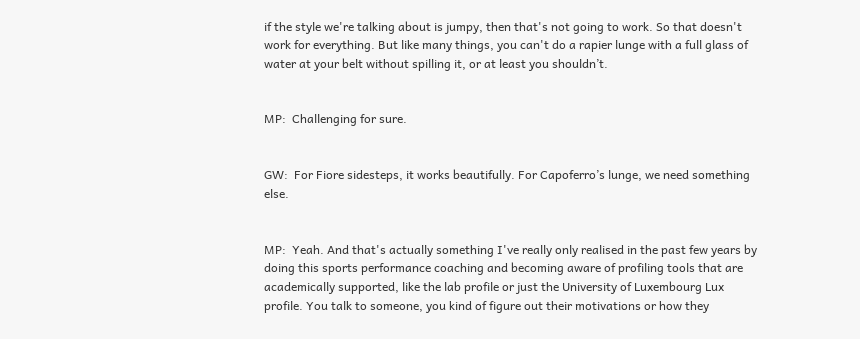if the style we're talking about is jumpy, then that's not going to work. So that doesn't work for everything. But like many things, you can't do a rapier lunge with a full glass of water at your belt without spilling it, or at least you shouldn’t.


MP:  Challenging for sure.


GW:  For Fiore sidesteps, it works beautifully. For Capoferro’s lunge, we need something else.


MP:  Yeah. And that's actually something I've really only realised in the past few years by doing this sports performance coaching and becoming aware of profiling tools that are academically supported, like the lab profile or just the University of Luxembourg Lux profile. You talk to someone, you kind of figure out their motivations or how they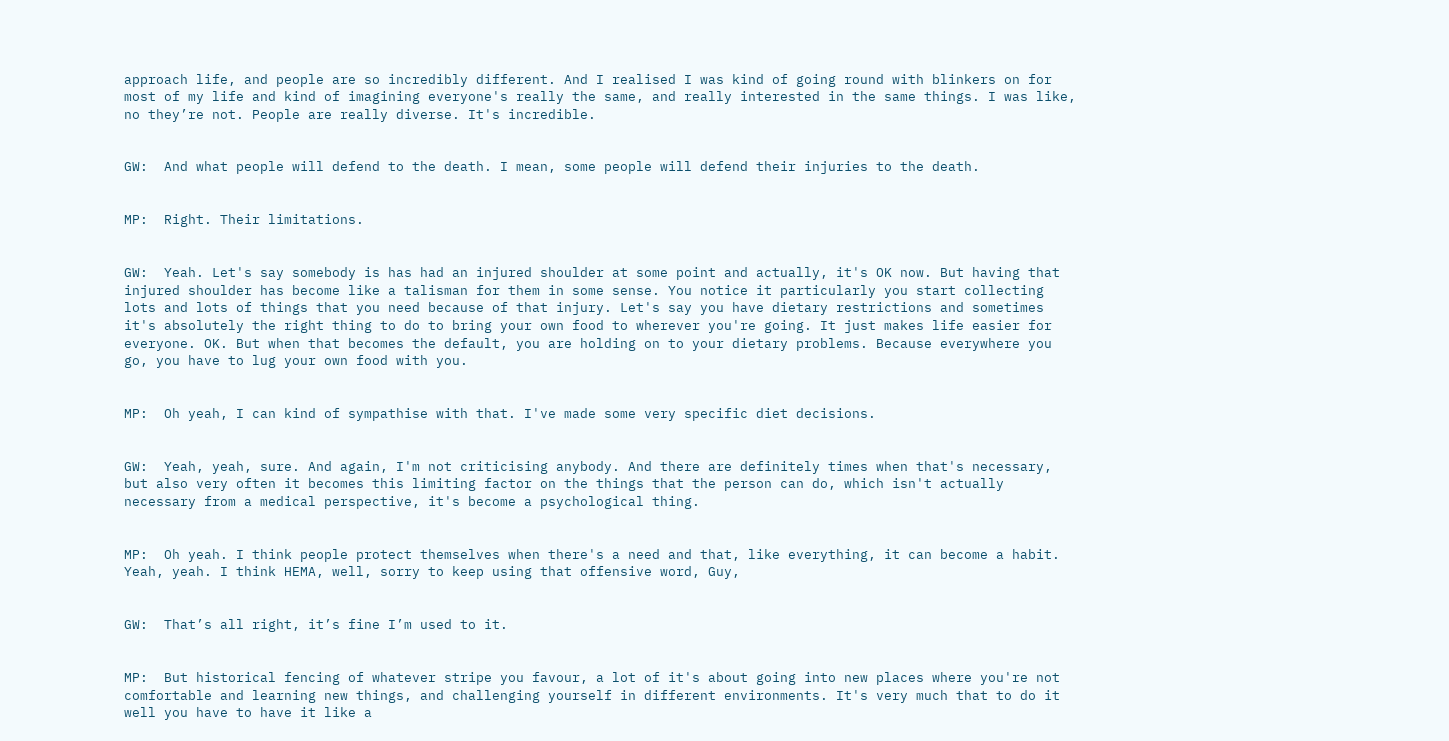approach life, and people are so incredibly different. And I realised I was kind of going round with blinkers on for most of my life and kind of imagining everyone's really the same, and really interested in the same things. I was like, no they’re not. People are really diverse. It's incredible.


GW:  And what people will defend to the death. I mean, some people will defend their injuries to the death.


MP:  Right. Their limitations.


GW:  Yeah. Let's say somebody is has had an injured shoulder at some point and actually, it's OK now. But having that injured shoulder has become like a talisman for them in some sense. You notice it particularly you start collecting lots and lots of things that you need because of that injury. Let's say you have dietary restrictions and sometimes it's absolutely the right thing to do to bring your own food to wherever you're going. It just makes life easier for everyone. OK. But when that becomes the default, you are holding on to your dietary problems. Because everywhere you go, you have to lug your own food with you.


MP:  Oh yeah, I can kind of sympathise with that. I've made some very specific diet decisions.


GW:  Yeah, yeah, sure. And again, I'm not criticising anybody. And there are definitely times when that's necessary, but also very often it becomes this limiting factor on the things that the person can do, which isn't actually necessary from a medical perspective, it's become a psychological thing.


MP:  Oh yeah. I think people protect themselves when there's a need and that, like everything, it can become a habit. Yeah, yeah. I think HEMA, well, sorry to keep using that offensive word, Guy,


GW:  That’s all right, it’s fine I’m used to it.


MP:  But historical fencing of whatever stripe you favour, a lot of it's about going into new places where you're not comfortable and learning new things, and challenging yourself in different environments. It's very much that to do it well you have to have it like a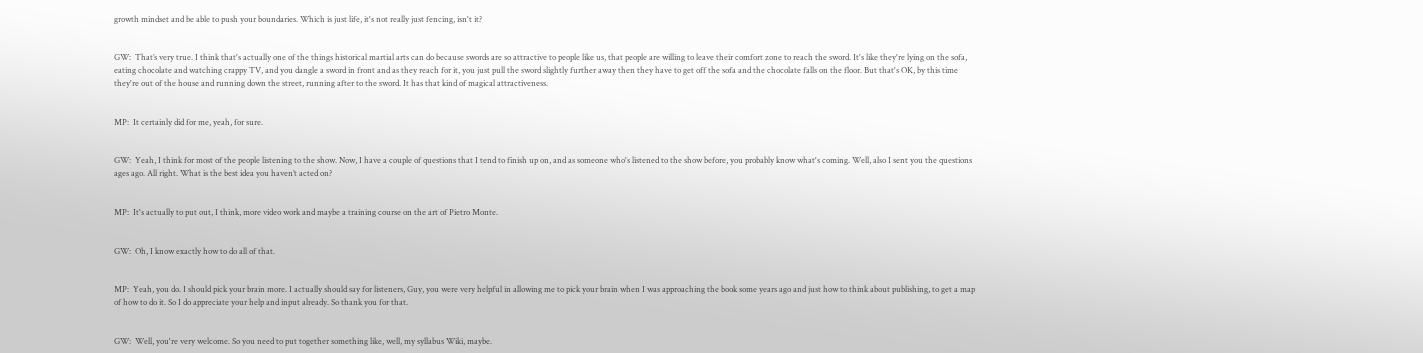growth mindset and be able to push your boundaries. Which is just life, it's not really just fencing, isn't it?


GW:  That’s very true. I think that's actually one of the things historical martial arts can do because swords are so attractive to people like us, that people are willing to leave their comfort zone to reach the sword. It's like they're lying on the sofa, eating chocolate and watching crappy TV, and you dangle a sword in front and as they reach for it, you just pull the sword slightly further away then they have to get off the sofa and the chocolate falls on the floor. But that's OK, by this time they're out of the house and running down the street, running after to the sword. It has that kind of magical attractiveness.


MP:  It certainly did for me, yeah, for sure.


GW:  Yeah, I think for most of the people listening to the show. Now, I have a couple of questions that I tend to finish up on, and as someone who's listened to the show before, you probably know what's coming. Well, also I sent you the questions ages ago. All right. What is the best idea you haven’t acted on?


MP:  It's actually to put out, I think, more video work and maybe a training course on the art of Pietro Monte.


GW:  Oh, I know exactly how to do all of that.


MP:  Yeah, you do. I should pick your brain more. I actually should say for listeners, Guy, you were very helpful in allowing me to pick your brain when I was approaching the book some years ago and just how to think about publishing, to get a map of how to do it. So I do appreciate your help and input already. So thank you for that.


GW:  Well, you're very welcome. So you need to put together something like, well, my syllabus Wiki, maybe.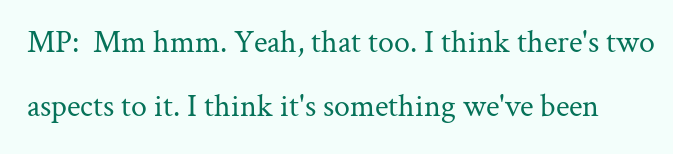MP:  Mm hmm. Yeah, that too. I think there's two aspects to it. I think it's something we've been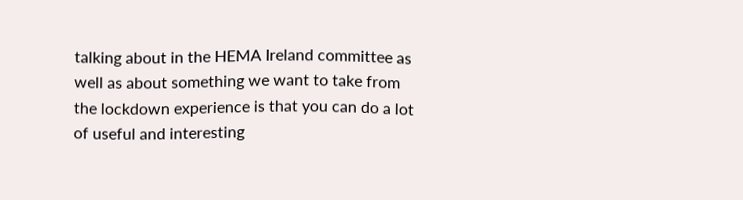talking about in the HEMA Ireland committee as well as about something we want to take from the lockdown experience is that you can do a lot of useful and interesting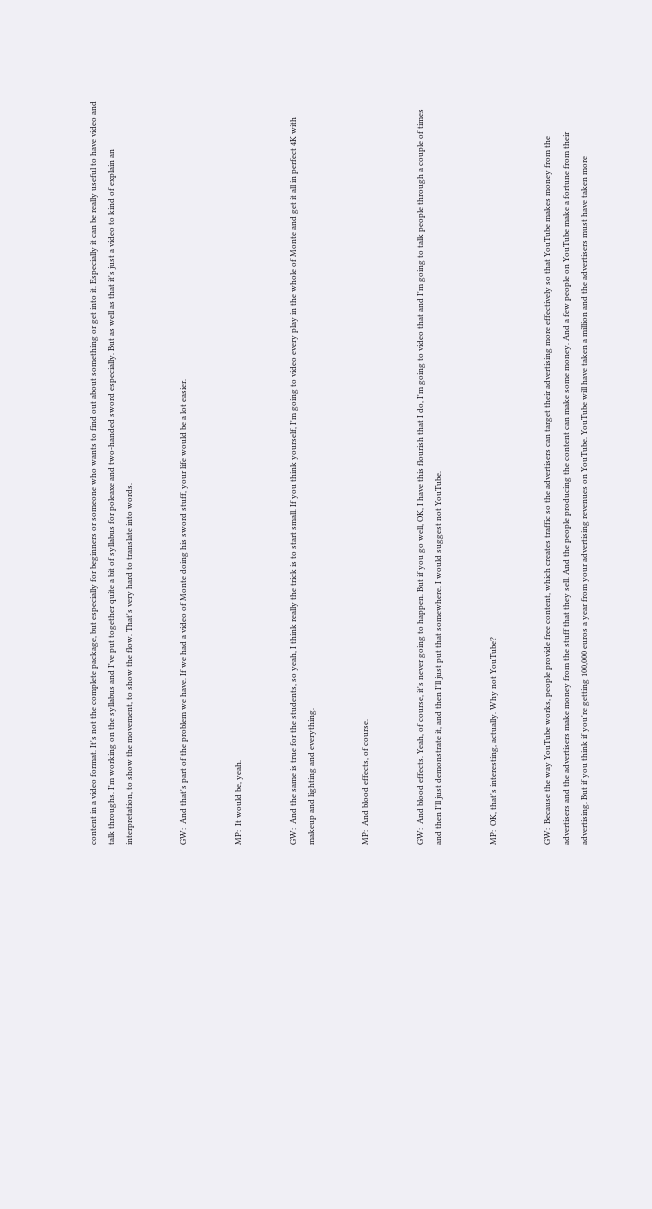content in a video format. It's not the complete package, but especially for beginners or someone who wants to find out about something or get into it. Especially it can be really useful to have video and talk throughs. I'm working on the syllabus and I've put together quite a bit of syllabus for poleaxe and two-handed sword especially. But as well as that it's just a video to kind of explain an interpretation, to show the movement, to show the flow. That's very hard to translate into words.


GW:  And that's part of the problem we have. If we had a video of Monte doing his sword stuff, your life would be a lot easier.


MP:  It would be, yeah.


GW:  And the same is true for the students, so yeah, I think really the trick is to start small. If you think yourself, I'm going to video every play in the whole of Monte and get it all in perfect 4K with makeup and lighting and everything.


MP:  And blood effects, of course.


GW:  And blood effects. Yeah, of course, it's never going to happen. But if you go well, OK, I have this flourish that I do, I'm going to video that and I'm going to talk people through a couple of times and then I'll just demonstrate it, and then I'll just put that somewhere. I would suggest not YouTube.


MP:  OK, that's interesting, actually. Why not YouTube?


GW:  Because the way YouTube works, people provide free content, which creates traffic so the advertisers can target their advertising more effectively so that YouTube makes money from the advertisers and the advertisers make money from the stuff that they sell. And the people producing the content can make some money. And a few people on YouTube make a fortune from their advertising. But if you think if you're getting 100,000 euros a year from your advertising revenues on YouTube. YouTube will have taken a million and the advertisers must have taken more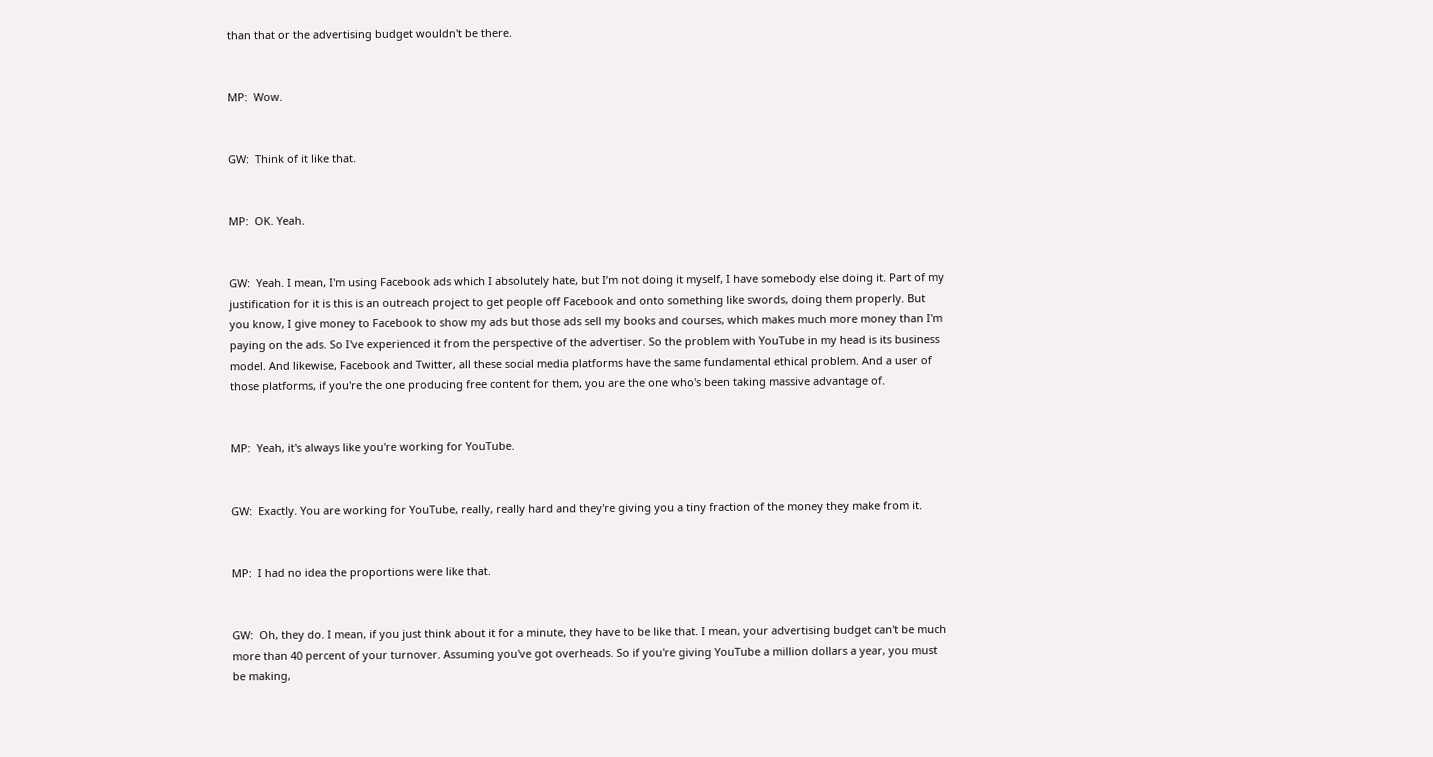than that or the advertising budget wouldn't be there.


MP:  Wow.


GW:  Think of it like that.


MP:  OK. Yeah.


GW:  Yeah. I mean, I'm using Facebook ads which I absolutely hate, but I’m not doing it myself, I have somebody else doing it. Part of my justification for it is this is an outreach project to get people off Facebook and onto something like swords, doing them properly. But you know, I give money to Facebook to show my ads but those ads sell my books and courses, which makes much more money than I'm paying on the ads. So I've experienced it from the perspective of the advertiser. So the problem with YouTube in my head is its business model. And likewise, Facebook and Twitter, all these social media platforms have the same fundamental ethical problem. And a user of those platforms, if you're the one producing free content for them, you are the one who's been taking massive advantage of.


MP:  Yeah, it's always like you're working for YouTube.


GW:  Exactly. You are working for YouTube, really, really hard and they're giving you a tiny fraction of the money they make from it.


MP:  I had no idea the proportions were like that.


GW:  Oh, they do. I mean, if you just think about it for a minute, they have to be like that. I mean, your advertising budget can't be much more than 40 percent of your turnover. Assuming you've got overheads. So if you're giving YouTube a million dollars a year, you must be making,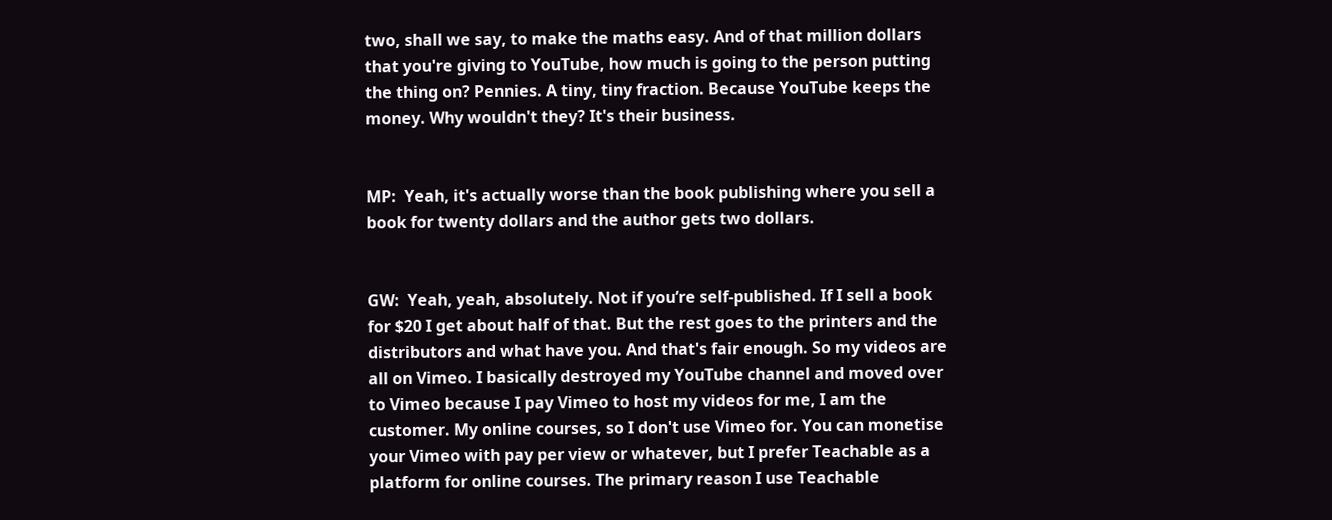two, shall we say, to make the maths easy. And of that million dollars that you're giving to YouTube, how much is going to the person putting the thing on? Pennies. A tiny, tiny fraction. Because YouTube keeps the money. Why wouldn't they? It's their business.


MP:  Yeah, it's actually worse than the book publishing where you sell a book for twenty dollars and the author gets two dollars.


GW:  Yeah, yeah, absolutely. Not if you’re self-published. If I sell a book for $20 I get about half of that. But the rest goes to the printers and the distributors and what have you. And that's fair enough. So my videos are all on Vimeo. I basically destroyed my YouTube channel and moved over to Vimeo because I pay Vimeo to host my videos for me, I am the customer. My online courses, so I don't use Vimeo for. You can monetise your Vimeo with pay per view or whatever, but I prefer Teachable as a platform for online courses. The primary reason I use Teachable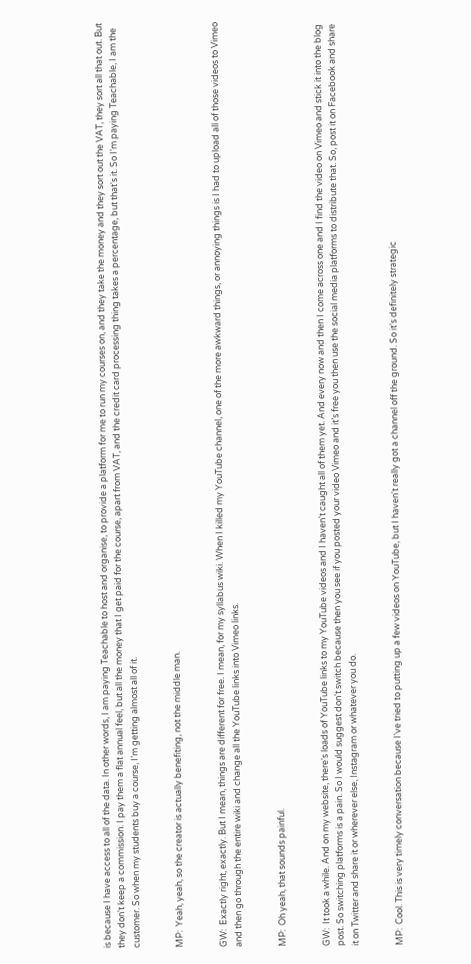is because I have access to all of the data. In other words, I am paying Teachable to host and organise, to provide a platform for me to run my courses on, and they take the money and they sort out the VAT, they sort all that out. But they don't keep a commission. I pay them a flat annual feel, but all the money that I get paid for the course, apart from VAT, and the credit card processing thing takes a percentage, but that's it. So I'm paying Teachable, I am the customer. So when my students buy a course, I’m getting almost all of it.


MP:  Yeah, yeah, so the creator is actually benefiting, not the middle man.


GW:  Exactly right, exactly. But I mean, things are different for free. I mean, for my syllabus wiki. When I killed my YouTube channel, one of the more awkward things, or annoying things is I had to upload all of those videos to Vimeo and then go through the entire wiki and change all the YouTube links into Vimeo links.


MP:  Oh yeah, that sounds painful.


GW:  It took a while. And on my website, there's loads of YouTube links to my YouTube videos and I haven't caught all of them yet. And every now and then I come across one and I find the video on Vimeo and stick it into the blog post. So switching platforms is a pain. So I would suggest don't switch because then you see if you posted your video Vimeo and it’s free you then use the social media platforms to distribute that. So, post it on Facebook and share it on Twitter and share it or wherever else, Instagram or whatever you do.


MP:  Cool. This is very timely conversation because I've tried to putting up a few videos on YouTube, but I haven't really got a channel off the ground. So it's definitely strategic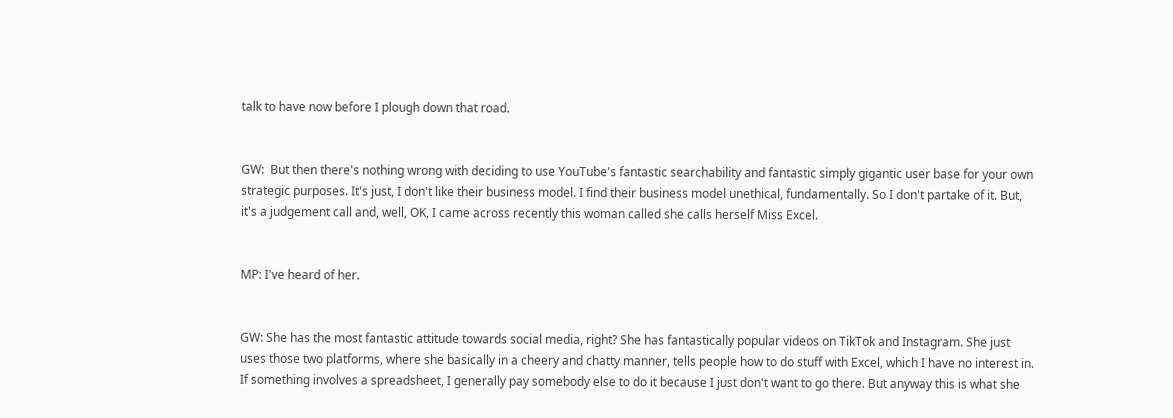talk to have now before I plough down that road.


GW:  But then there's nothing wrong with deciding to use YouTube's fantastic searchability and fantastic simply gigantic user base for your own strategic purposes. It's just, I don't like their business model. I find their business model unethical, fundamentally. So I don't partake of it. But, it's a judgement call and, well, OK, I came across recently this woman called she calls herself Miss Excel.


MP: I've heard of her.


GW: She has the most fantastic attitude towards social media, right? She has fantastically popular videos on TikTok and Instagram. She just uses those two platforms, where she basically in a cheery and chatty manner, tells people how to do stuff with Excel, which I have no interest in. If something involves a spreadsheet, I generally pay somebody else to do it because I just don't want to go there. But anyway this is what she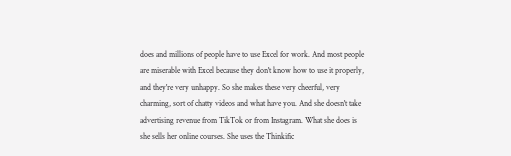does and millions of people have to use Excel for work. And most people are miserable with Excel because they don't know how to use it properly, and they're very unhappy. So she makes these very cheerful, very charming, sort of chatty videos and what have you. And she doesn't take advertising revenue from TikTok or from Instagram. What she does is she sells her online courses. She uses the Thinkific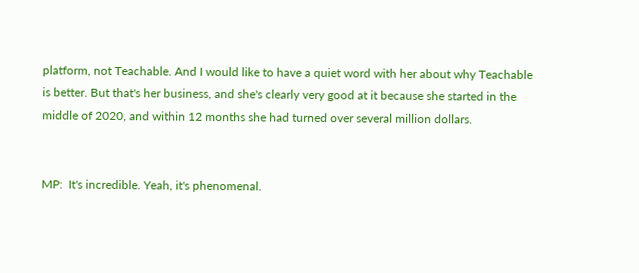platform, not Teachable. And I would like to have a quiet word with her about why Teachable is better. But that's her business, and she's clearly very good at it because she started in the middle of 2020, and within 12 months she had turned over several million dollars.


MP:  It's incredible. Yeah, it's phenomenal.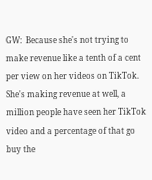GW:  Because she's not trying to make revenue like a tenth of a cent per view on her videos on TikTok. She's making revenue at well, a million people have seen her TikTok video and a percentage of that go buy the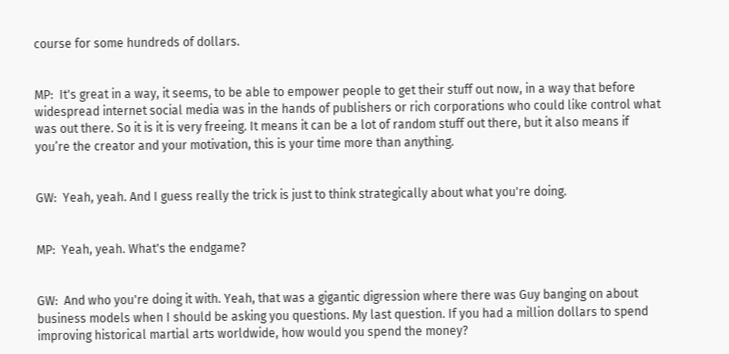course for some hundreds of dollars.


MP:  It's great in a way, it seems, to be able to empower people to get their stuff out now, in a way that before widespread internet social media was in the hands of publishers or rich corporations who could like control what was out there. So it is it is very freeing. It means it can be a lot of random stuff out there, but it also means if you’re the creator and your motivation, this is your time more than anything.


GW:  Yeah, yeah. And I guess really the trick is just to think strategically about what you're doing.


MP:  Yeah, yeah. What's the endgame?


GW:  And who you're doing it with. Yeah, that was a gigantic digression where there was Guy banging on about business models when I should be asking you questions. My last question. If you had a million dollars to spend improving historical martial arts worldwide, how would you spend the money?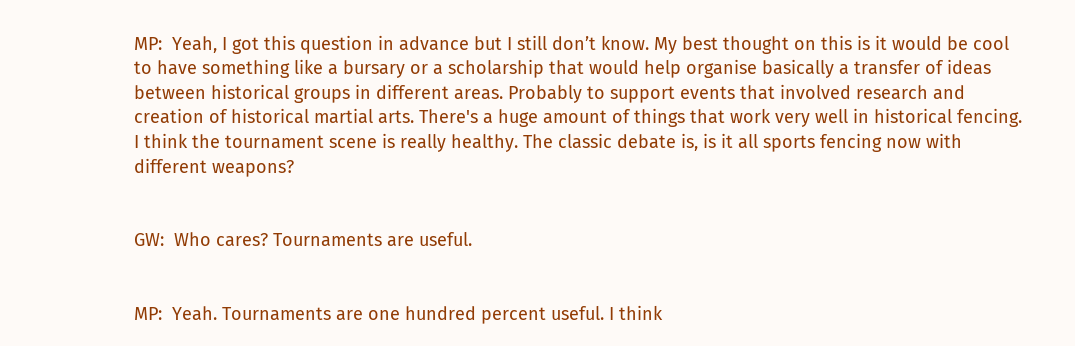MP:  Yeah, I got this question in advance but I still don’t know. My best thought on this is it would be cool to have something like a bursary or a scholarship that would help organise basically a transfer of ideas between historical groups in different areas. Probably to support events that involved research and creation of historical martial arts. There's a huge amount of things that work very well in historical fencing. I think the tournament scene is really healthy. The classic debate is, is it all sports fencing now with different weapons?


GW:  Who cares? Tournaments are useful.


MP:  Yeah. Tournaments are one hundred percent useful. I think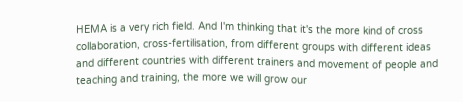HEMA is a very rich field. And I'm thinking that it's the more kind of cross collaboration, cross-fertilisation, from different groups with different ideas and different countries with different trainers and movement of people and teaching and training, the more we will grow our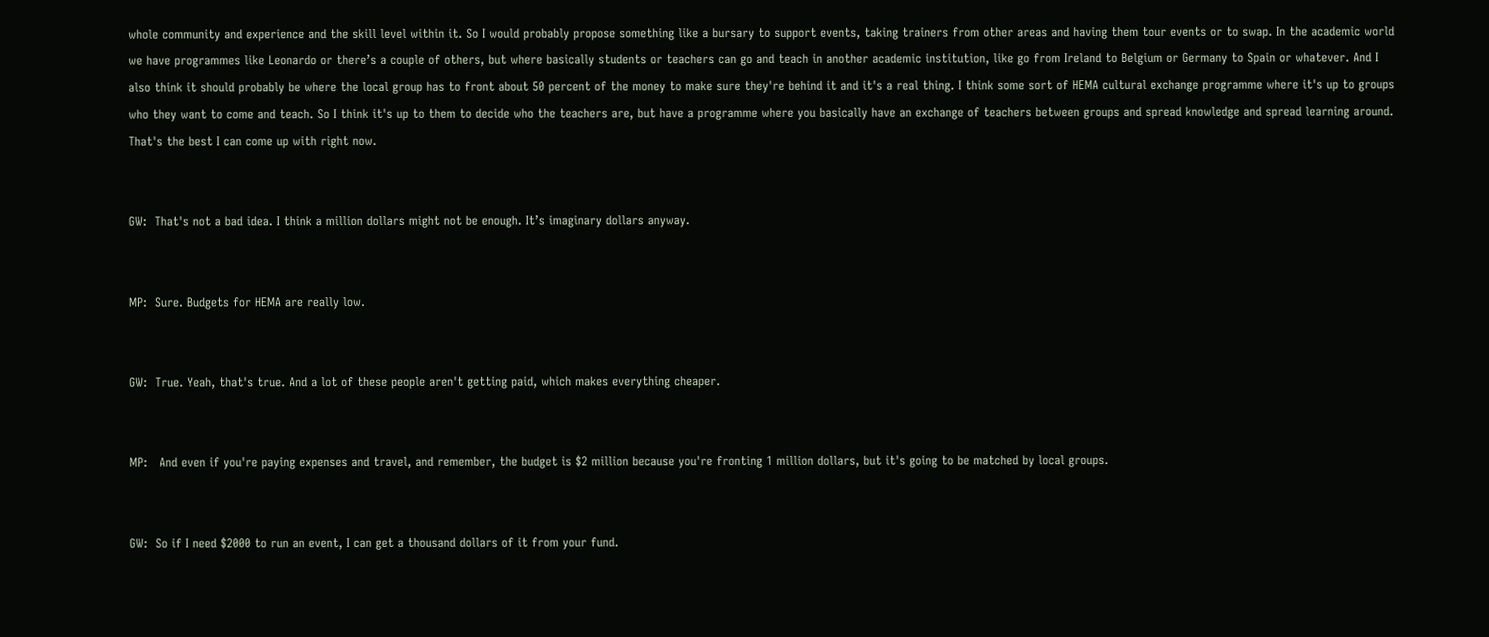whole community and experience and the skill level within it. So I would probably propose something like a bursary to support events, taking trainers from other areas and having them tour events or to swap. In the academic world we have programmes like Leonardo or there’s a couple of others, but where basically students or teachers can go and teach in another academic institution, like go from Ireland to Belgium or Germany to Spain or whatever. And I also think it should probably be where the local group has to front about 50 percent of the money to make sure they're behind it and it's a real thing. I think some sort of HEMA cultural exchange programme where it's up to groups who they want to come and teach. So I think it's up to them to decide who the teachers are, but have a programme where you basically have an exchange of teachers between groups and spread knowledge and spread learning around. That's the best I can come up with right now.


GW:  That's not a bad idea. I think a million dollars might not be enough. It’s imaginary dollars anyway.


MP:  Sure. Budgets for HEMA are really low.


GW:  True. Yeah, that's true. And a lot of these people aren't getting paid, which makes everything cheaper.


MP:   And even if you're paying expenses and travel, and remember, the budget is $2 million because you're fronting 1 million dollars, but it's going to be matched by local groups.


GW:  So if I need $2000 to run an event, I can get a thousand dollars of it from your fund.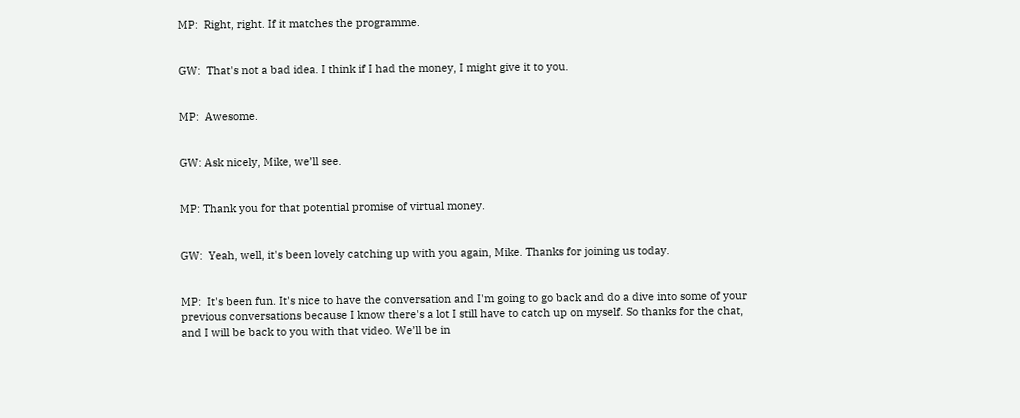MP:  Right, right. If it matches the programme.


GW:  That's not a bad idea. I think if I had the money, I might give it to you.


MP:  Awesome.


GW: Ask nicely, Mike, we’ll see.


MP: Thank you for that potential promise of virtual money.


GW:  Yeah, well, it's been lovely catching up with you again, Mike. Thanks for joining us today.


MP:  It's been fun. It's nice to have the conversation and I'm going to go back and do a dive into some of your previous conversations because I know there's a lot I still have to catch up on myself. So thanks for the chat, and I will be back to you with that video. We’ll be in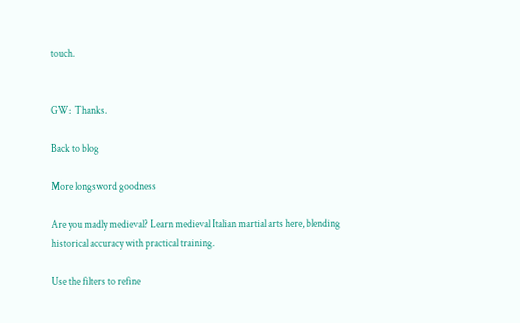touch.


GW:  Thanks.

Back to blog

More longsword goodness

Are you madly medieval? Learn medieval Italian martial arts here, blending historical accuracy with practical training.

Use the filters to refine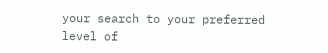your search to your preferred level of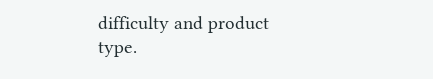difficulty and product type.